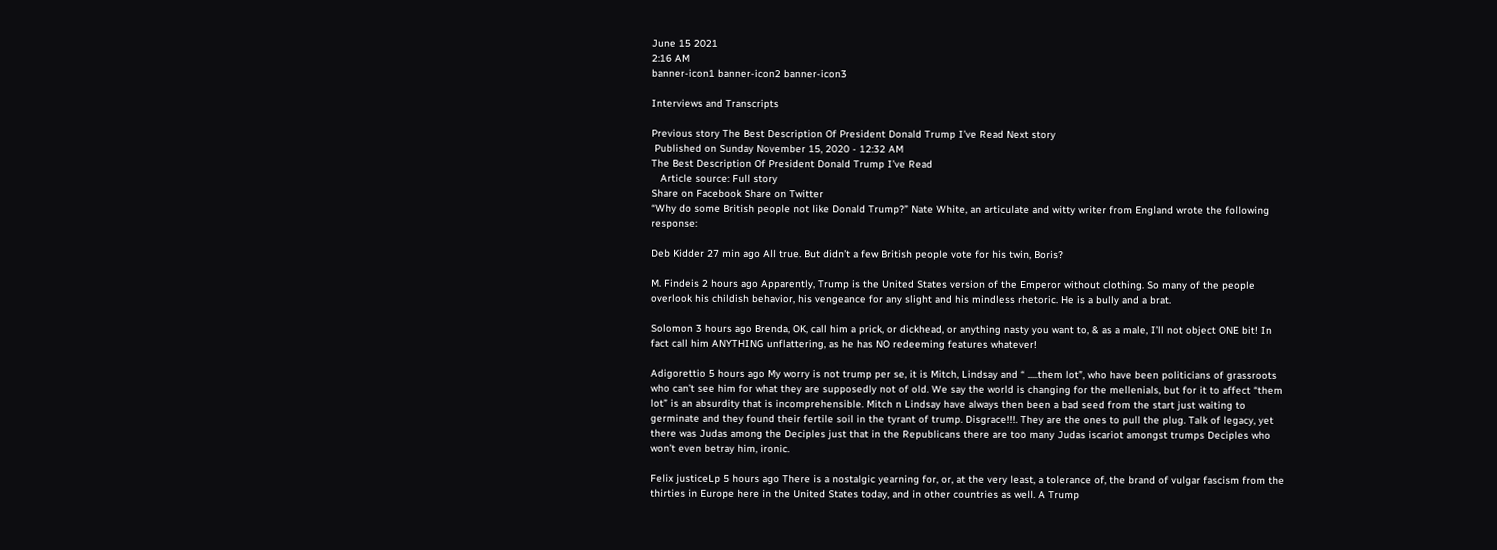June 15 2021
2:16 AM
banner-icon1 banner-icon2 banner-icon3

Interviews and Transcripts

Previous story The Best Description Of President Donald Trump I’ve Read Next story
 Published on Sunday November 15, 2020 - 12:32 AM
The Best Description Of President Donald Trump I’ve Read
   Article source: Full story
Share on Facebook Share on Twitter
“Why do some British people not like Donald Trump?” Nate White, an articulate and witty writer from England wrote the following response:

Deb Kidder 27 min ago All true. But didn’t a few British people vote for his twin, Boris?

M. Findeis 2 hours ago Apparently, Trump is the United States version of the Emperor without clothing. So many of the people overlook his childish behavior, his vengeance for any slight and his mindless rhetoric. He is a bully and a brat.

Solomon 3 hours ago Brenda, OK, call him a prick, or dickhead, or anything nasty you want to, & as a male, I’ll not object ONE bit! In fact call him ANYTHING unflattering, as he has NO redeeming features whatever!

Adigorettio 5 hours ago My worry is not trump per se, it is Mitch, Lindsay and “ .....them lot”, who have been politicians of grassroots who can’t see him for what they are supposedly not of old. We say the world is changing for the mellenials, but for it to affect “them lot” is an absurdity that is incomprehensible. Mitch n Lindsay have always then been a bad seed from the start just waiting to germinate and they found their fertile soil in the tyrant of trump. Disgrace!!!. They are the ones to pull the plug. Talk of legacy, yet there was Judas among the Deciples just that in the Republicans there are too many Judas iscariot amongst trumps Deciples who won’t even betray him, ironic.

Felix justiceLp 5 hours ago There is a nostalgic yearning for, or, at the very least, a tolerance of, the brand of vulgar fascism from the thirties in Europe here in the United States today, and in other countries as well. A Trump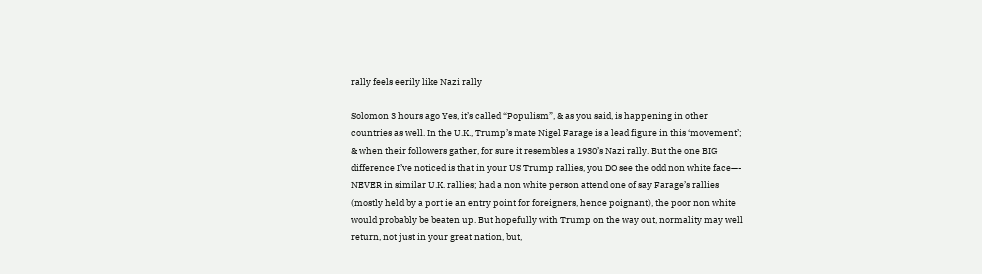rally feels eerily like Nazi rally

Solomon 3 hours ago Yes, it’s called “Populism”, & as you said, is happening in other countries as well. In the U.K., Trump’s mate Nigel Farage is a lead figure in this ‘movement’; & when their followers gather, for sure it resembles a 1930’s Nazi rally. But the one BIG difference I’ve noticed is that in your US Trump rallies, you DO see the odd non white face—- NEVER in similar U.K. rallies; had a non white person attend one of say Farage’s rallies (mostly held by a port ie an entry point for foreigners, hence poignant), the poor non white would probably be beaten up. But hopefully with Trump on the way out, normality may well return, not just in your great nation, but,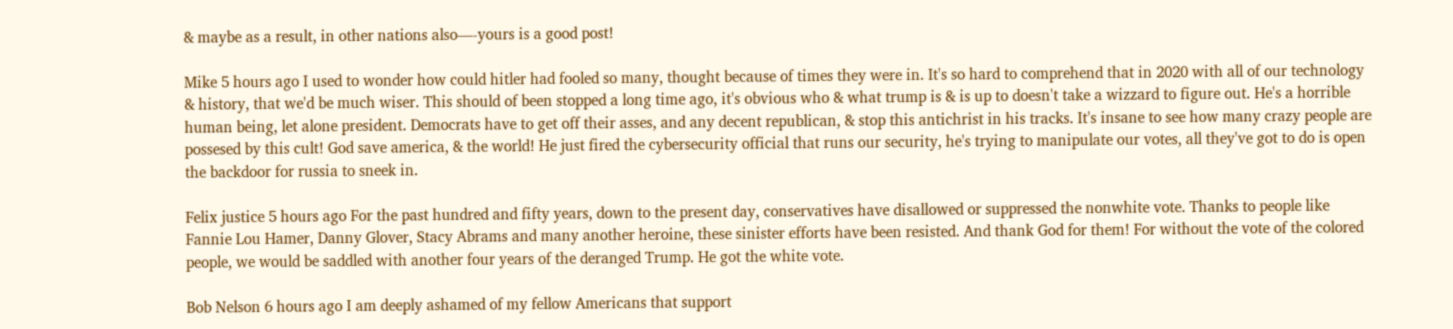& maybe as a result, in other nations also—-yours is a good post!

Mike 5 hours ago I used to wonder how could hitler had fooled so many, thought because of times they were in. It's so hard to comprehend that in 2020 with all of our technology & history, that we'd be much wiser. This should of been stopped a long time ago, it's obvious who & what trump is & is up to doesn't take a wizzard to figure out. He's a horrible human being, let alone president. Democrats have to get off their asses, and any decent republican, & stop this antichrist in his tracks. It's insane to see how many crazy people are possesed by this cult! God save america, & the world! He just fired the cybersecurity official that runs our security, he's trying to manipulate our votes, all they've got to do is open the backdoor for russia to sneek in.

Felix justice 5 hours ago For the past hundred and fifty years, down to the present day, conservatives have disallowed or suppressed the nonwhite vote. Thanks to people like Fannie Lou Hamer, Danny Glover, Stacy Abrams and many another heroine, these sinister efforts have been resisted. And thank God for them! For without the vote of the colored people, we would be saddled with another four years of the deranged Trump. He got the white vote.

Bob Nelson 6 hours ago I am deeply ashamed of my fellow Americans that support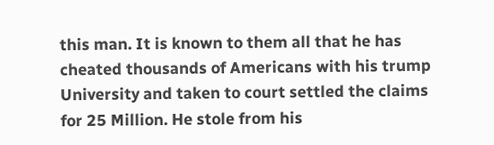this man. It is known to them all that he has cheated thousands of Americans with his trump University and taken to court settled the claims for 25 Million. He stole from his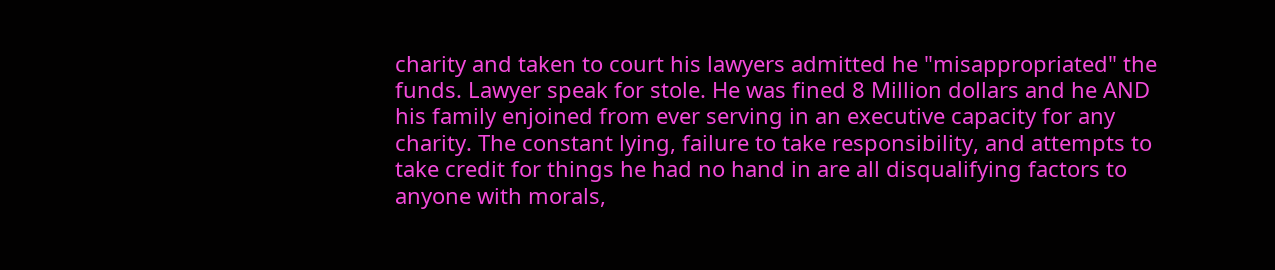charity and taken to court his lawyers admitted he "misappropriated" the funds. Lawyer speak for stole. He was fined 8 Million dollars and he AND his family enjoined from ever serving in an executive capacity for any charity. The constant lying, failure to take responsibility, and attempts to take credit for things he had no hand in are all disqualifying factors to anyone with morals,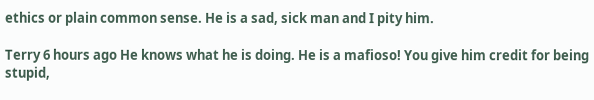ethics or plain common sense. He is a sad, sick man and I pity him.

Terry 6 hours ago He knows what he is doing. He is a mafioso! You give him credit for being stupid,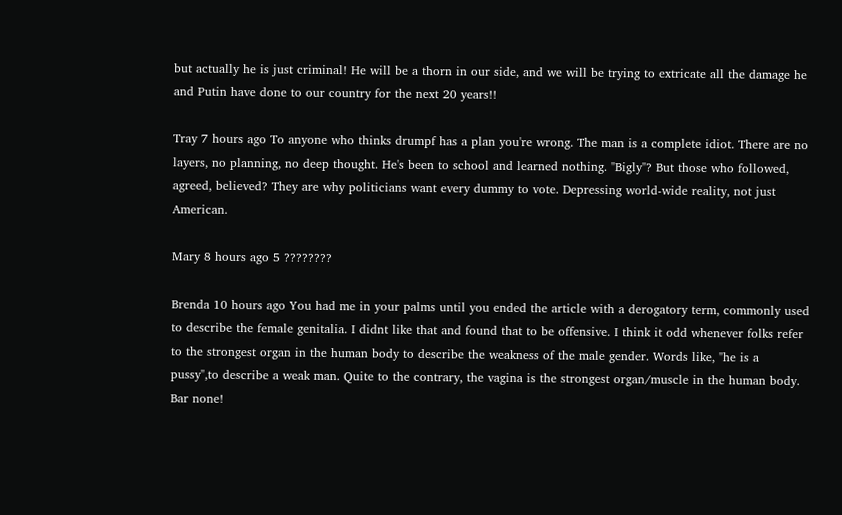but actually he is just criminal! He will be a thorn in our side, and we will be trying to extricate all the damage he and Putin have done to our country for the next 20 years!!

Tray 7 hours ago To anyone who thinks drumpf has a plan you're wrong. The man is a complete idiot. There are no layers, no planning, no deep thought. He's been to school and learned nothing. "Bigly"? But those who followed, agreed, believed? They are why politicians want every dummy to vote. Depressing world-wide reality, not just American.

Mary 8 hours ago 5 ????????

Brenda 10 hours ago You had me in your palms until you ended the article with a derogatory term, commonly used to describe the female genitalia. I didnt like that and found that to be offensive. I think it odd whenever folks refer to the strongest organ in the human body to describe the weakness of the male gender. Words like, "he is a pussy",to describe a weak man. Quite to the contrary, the vagina is the strongest organ/muscle in the human body. Bar none!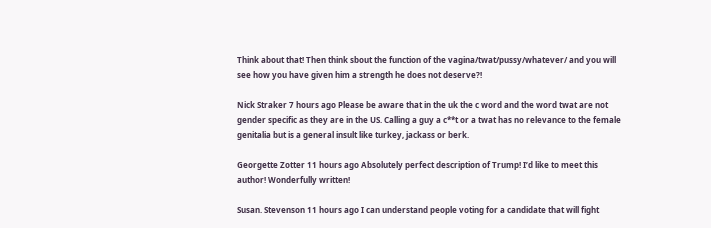Think about that! Then think sbout the function of the vagina/twat/pussy/whatever/ and you will see how you have given him a strength he does not deserve?!

Nick Straker 7 hours ago Please be aware that in the uk the c word and the word twat are not gender specific as they are in the US. Calling a guy a c**t or a twat has no relevance to the female genitalia but is a general insult like turkey, jackass or berk.

Georgette Zotter 11 hours ago Absolutely perfect description of Trump! I’d like to meet this author! Wonderfully written!

Susan. Stevenson 11 hours ago I can understand people voting for a candidate that will fight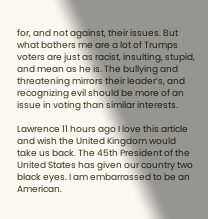for, and not against, their issues. But what bothers me are a lot of Trumps voters are just as racist, insulting, stupid, and mean as he is. The bullying and threatening mirrors their leader’s, and recognizing evil should be more of an issue in voting than similar interests.

Lawrence 11 hours ago I love this article and wish the United Kingdom would take us back. The 45th President of the United States has given our country two black eyes. I am embarrassed to be an American.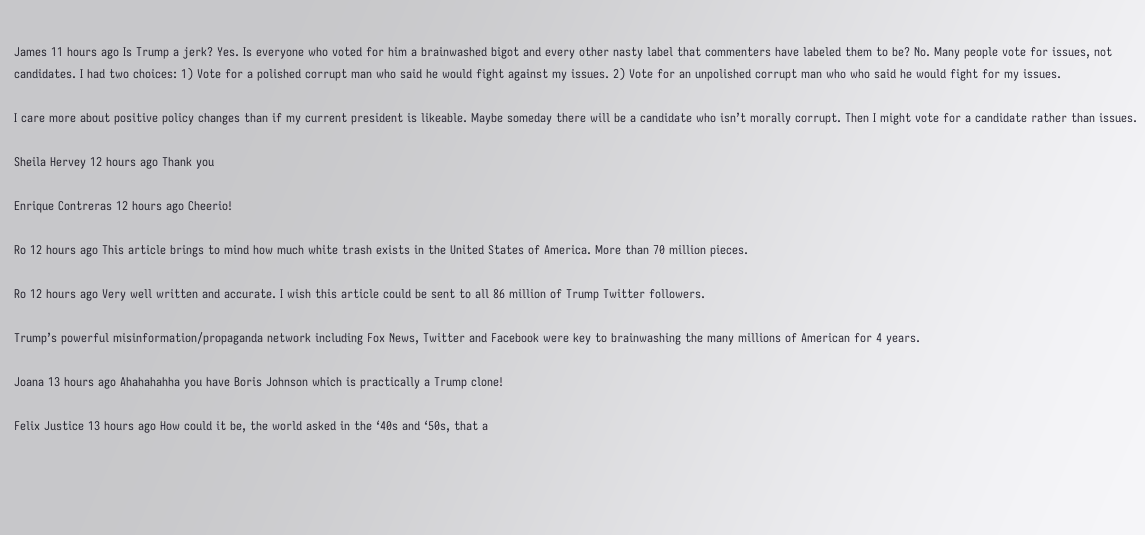James 11 hours ago Is Trump a jerk? Yes. Is everyone who voted for him a brainwashed bigot and every other nasty label that commenters have labeled them to be? No. Many people vote for issues, not candidates. I had two choices: 1) Vote for a polished corrupt man who said he would fight against my issues. 2) Vote for an unpolished corrupt man who who said he would fight for my issues.

I care more about positive policy changes than if my current president is likeable. Maybe someday there will be a candidate who isn’t morally corrupt. Then I might vote for a candidate rather than issues.

Sheila Hervey 12 hours ago Thank you

Enrique Contreras 12 hours ago Cheerio!

Ro 12 hours ago This article brings to mind how much white trash exists in the United States of America. More than 70 million pieces.

Ro 12 hours ago Very well written and accurate. I wish this article could be sent to all 86 million of Trump Twitter followers.

Trump’s powerful misinformation/propaganda network including Fox News, Twitter and Facebook were key to brainwashing the many millions of American for 4 years.

Joana 13 hours ago Ahahahahha you have Boris Johnson which is practically a Trump clone!

Felix Justice 13 hours ago How could it be, the world asked in the ‘40s and ‘50s, that a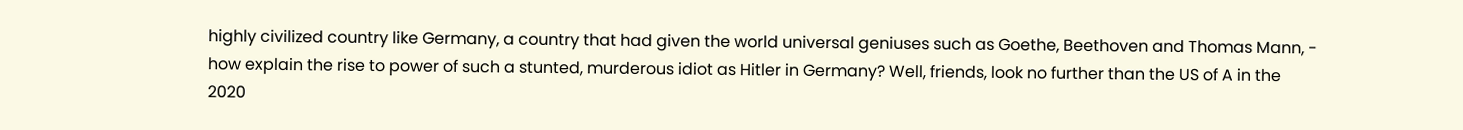highly civilized country like Germany, a country that had given the world universal geniuses such as Goethe, Beethoven and Thomas Mann, - how explain the rise to power of such a stunted, murderous idiot as Hitler in Germany? Well, friends, look no further than the US of A in the 2020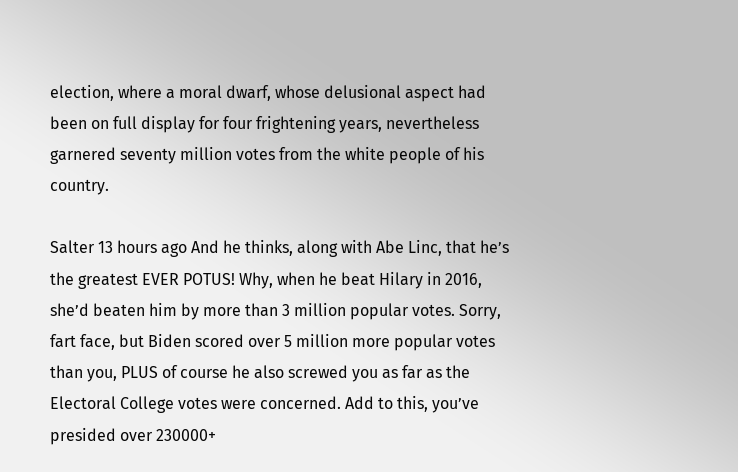election, where a moral dwarf, whose delusional aspect had been on full display for four frightening years, nevertheless garnered seventy million votes from the white people of his country.

Salter 13 hours ago And he thinks, along with Abe Linc, that he’s the greatest EVER POTUS! Why, when he beat Hilary in 2016, she’d beaten him by more than 3 million popular votes. Sorry, fart face, but Biden scored over 5 million more popular votes than you, PLUS of course he also screwed you as far as the Electoral College votes were concerned. Add to this, you’ve presided over 230000+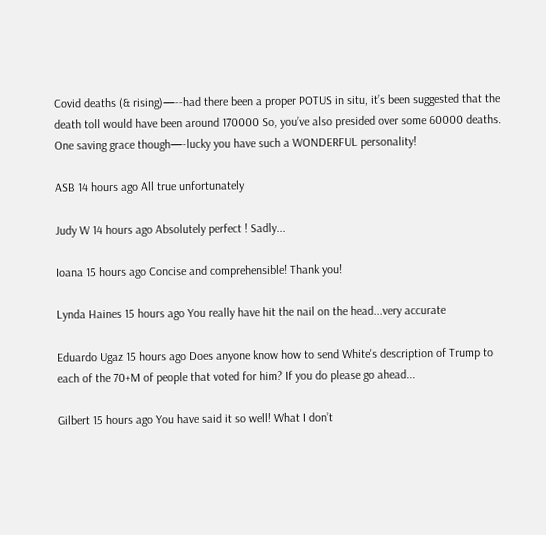Covid deaths (& rising)—--had there been a proper POTUS in situ, it’s been suggested that the death toll would have been around 170000 So, you’ve also presided over some 60000 deaths. One saving grace though—-lucky you have such a WONDERFUL personality!

ASB 14 hours ago All true unfortunately

Judy W 14 hours ago Absolutely perfect ! Sadly...

Ioana 15 hours ago Concise and comprehensible! Thank you!

Lynda Haines 15 hours ago You really have hit the nail on the head...very accurate

Eduardo Ugaz 15 hours ago Does anyone know how to send White's description of Trump to each of the 70+M of people that voted for him? If you do please go ahead...

Gilbert 15 hours ago You have said it so well! What I don’t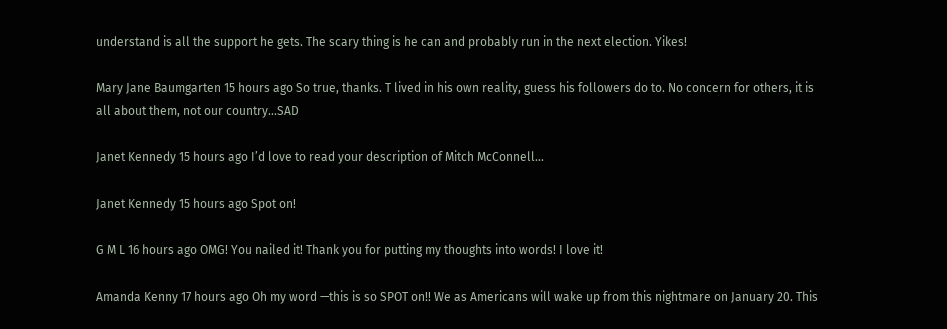understand is all the support he gets. The scary thing is he can and probably run in the next election. Yikes!

Mary Jane Baumgarten 15 hours ago So true, thanks. T lived in his own reality, guess his followers do to. No concern for others, it is all about them, not our country...SAD

Janet Kennedy 15 hours ago I’d love to read your description of Mitch McConnell...

Janet Kennedy 15 hours ago Spot on!

G M L 16 hours ago OMG! You nailed it! Thank you for putting my thoughts into words! I love it!

Amanda Kenny 17 hours ago Oh my word —this is so SPOT on!! We as Americans will wake up from this nightmare on January 20. This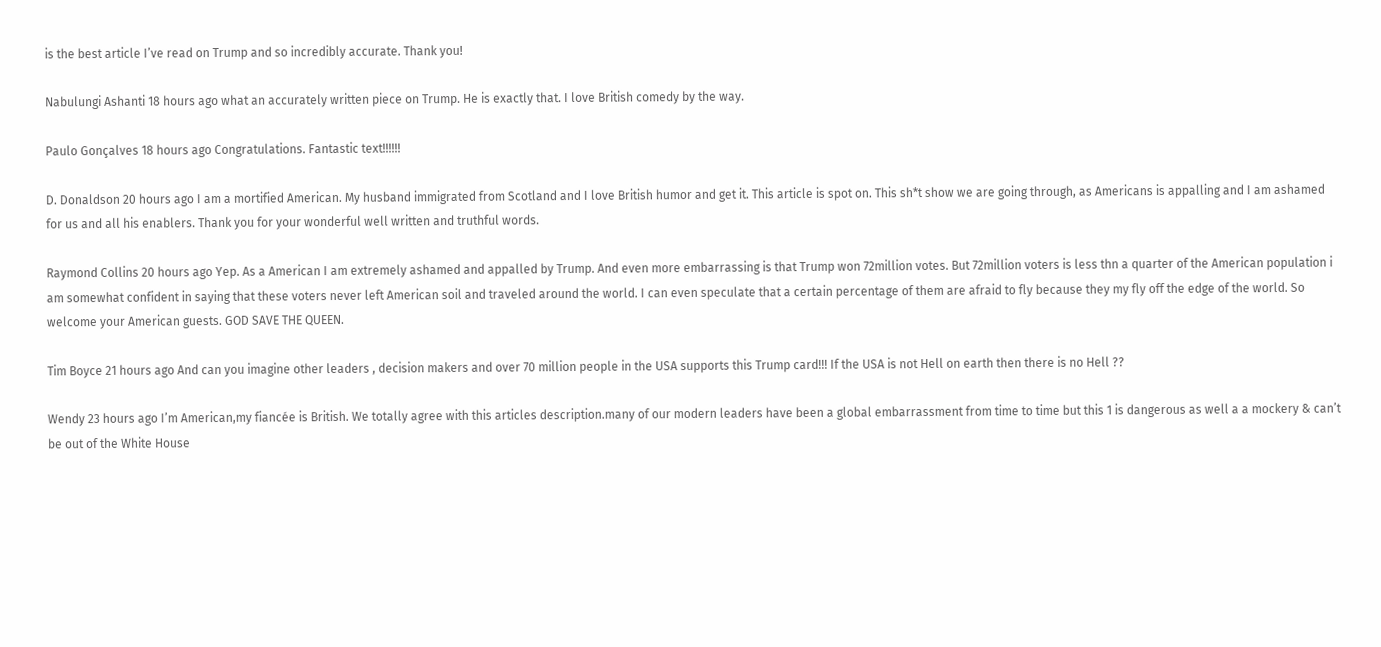is the best article I’ve read on Trump and so incredibly accurate. Thank you!

Nabulungi Ashanti 18 hours ago what an accurately written piece on Trump. He is exactly that. I love British comedy by the way.

Paulo Gonçalves 18 hours ago Congratulations. Fantastic text!!!!!!

D. Donaldson 20 hours ago I am a mortified American. My husband immigrated from Scotland and I love British humor and get it. This article is spot on. This sh*t show we are going through, as Americans is appalling and I am ashamed for us and all his enablers. Thank you for your wonderful well written and truthful words.

Raymond Collins 20 hours ago Yep. As a American I am extremely ashamed and appalled by Trump. And even more embarrassing is that Trump won 72million votes. But 72million voters is less thn a quarter of the American population i am somewhat confident in saying that these voters never left American soil and traveled around the world. I can even speculate that a certain percentage of them are afraid to fly because they my fly off the edge of the world. So welcome your American guests. GOD SAVE THE QUEEN.

Tim Boyce 21 hours ago And can you imagine other leaders , decision makers and over 70 million people in the USA supports this Trump card!!! If the USA is not Hell on earth then there is no Hell ??

Wendy 23 hours ago I’m American,my fiancée is British. We totally agree with this articles description.many of our modern leaders have been a global embarrassment from time to time but this 1 is dangerous as well a a mockery & can’t be out of the White House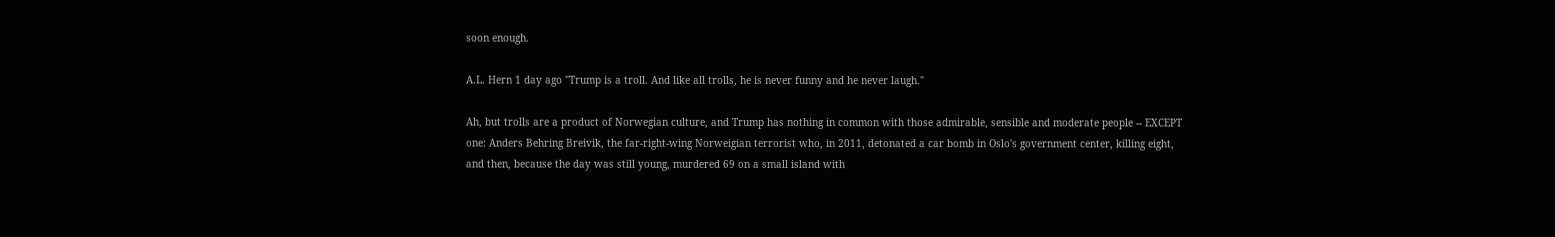soon enough.

A.L. Hern 1 day ago "Trump is a troll. And like all trolls, he is never funny and he never laugh."

Ah, but trolls are a product of Norwegian culture, and Trump has nothing in common with those admirable, sensible and moderate people -- EXCEPT one: Anders Behring Breivik, the far-right-wing Norweigian terrorist who, in 2011, detonated a car bomb in Oslo's government center, killing eight, and then, because the day was still young, murdered 69 on a small island with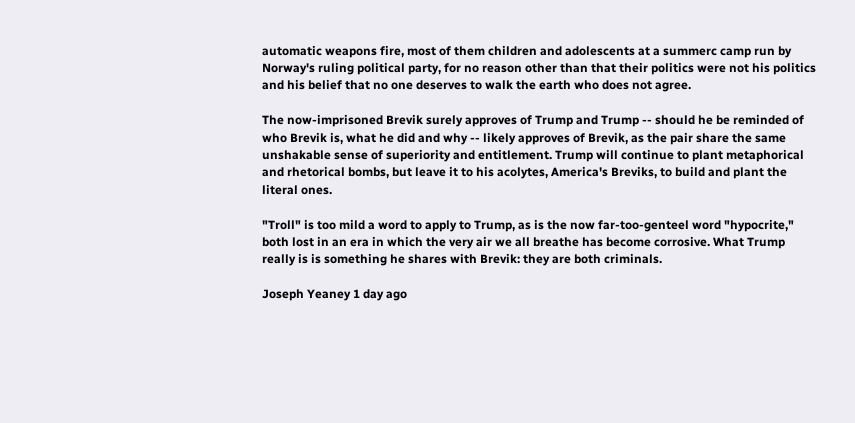automatic weapons fire, most of them children and adolescents at a summerc camp run by Norway's ruling political party, for no reason other than that their politics were not his politics and his belief that no one deserves to walk the earth who does not agree.

The now-imprisoned Brevik surely approves of Trump and Trump -- should he be reminded of who Brevik is, what he did and why -- likely approves of Brevik, as the pair share the same unshakable sense of superiority and entitlement. Trump will continue to plant metaphorical and rhetorical bombs, but leave it to his acolytes, America's Breviks, to build and plant the literal ones.

"Troll" is too mild a word to apply to Trump, as is the now far-too-genteel word "hypocrite," both lost in an era in which the very air we all breathe has become corrosive. What Trump really is is something he shares with Brevik: they are both criminals.

Joseph Yeaney 1 day ago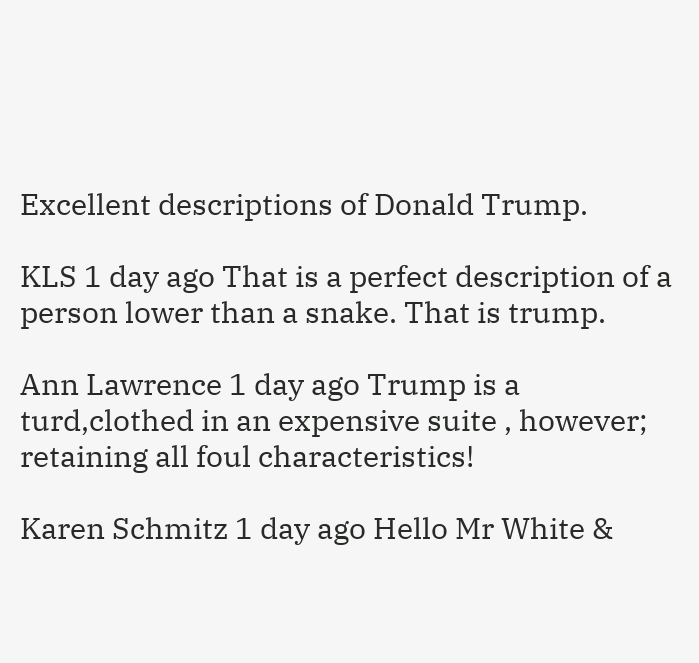Excellent descriptions of Donald Trump.

KLS 1 day ago That is a perfect description of a person lower than a snake. That is trump.

Ann Lawrence 1 day ago Trump is a turd,clothed in an expensive suite , however; retaining all foul characteristics!

Karen Schmitz 1 day ago Hello Mr White &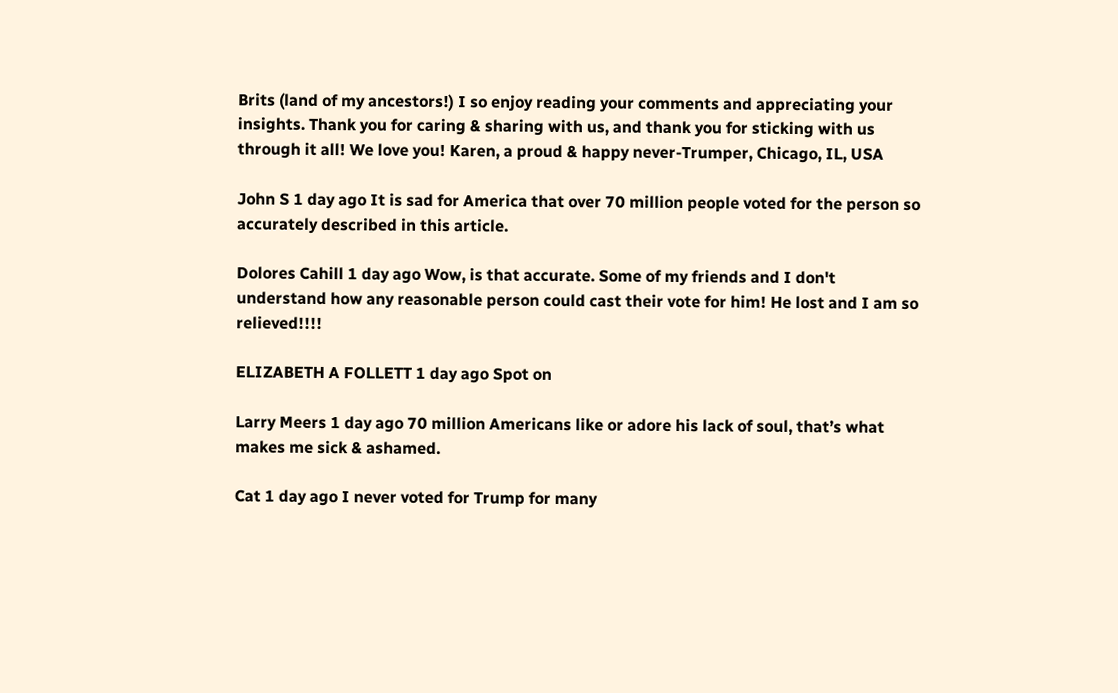Brits (land of my ancestors!) I so enjoy reading your comments and appreciating your insights. Thank you for caring & sharing with us, and thank you for sticking with us through it all! We love you! Karen, a proud & happy never-Trumper, Chicago, IL, USA

John S 1 day ago It is sad for America that over 70 million people voted for the person so accurately described in this article.

Dolores Cahill 1 day ago Wow, is that accurate. Some of my friends and I don't understand how any reasonable person could cast their vote for him! He lost and I am so relieved!!!!

ELIZABETH A FOLLETT 1 day ago Spot on

Larry Meers 1 day ago 70 million Americans like or adore his lack of soul, that’s what makes me sick & ashamed.

Cat 1 day ago I never voted for Trump for many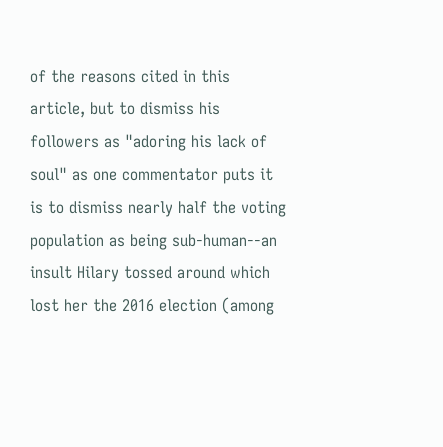of the reasons cited in this article, but to dismiss his followers as "adoring his lack of soul" as one commentator puts it is to dismiss nearly half the voting population as being sub-human--an insult Hilary tossed around which lost her the 2016 election (among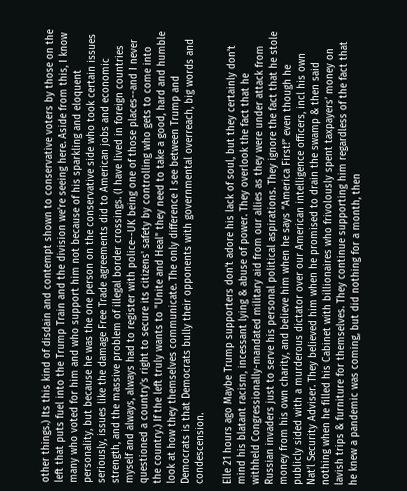other things.) Its this kind of disdain and contempt shown to conservative voters by those on the left that puts fuel into the Trump Train and the division we're seeing here. Aside from this, I know many who voted for him and who support him not because of his sparkling and eloquent personality, but because he was the one person on the conservative side who took certain issues seriously, issues like the damage Free Trade agreements did to American jobs and economic strength, and the massive problem of illegal border crossings. (I have lived in foreign countries myself and always, always had to register with police--UK being one of those places--and I never questioned a country's right to secure its citizens' safety by controlling who gets to come into the country.) If the left truly wants to "Unite and Heal" they need to take a good, hard and humble look at how they themselves communicate. The only difference I see between Trump and Democrats is that Democrats bully their opponents with governmental overreach, big words and condescension.

Elle 21 hours ago Maybe Trump supporters don’t adore his lack of soul, but they certainly don’t mind his blatant racism, incessant lying & abuse of power. They overlook the fact that he withheld Congressionally-mandated military aid from our allies as they were under attack from Russian invaders just to serve his personal political aspirations. They ignore the fact that he stole money from his own charity, and believe him when he says “America First!” even though he publicly sided with a murderous dictator over our American intelligence officers, incl his own Nat’l Security Adviser. They believed him when he promised to drain the swamp & then said nothing when he filled his Cabinet with billionaires who frivolously spent taxpayers’ money on lavish trips & furniture for themselves. They continue supporting him regardless of the fact that he knew a pandemic was coming, but did nothing for a month, then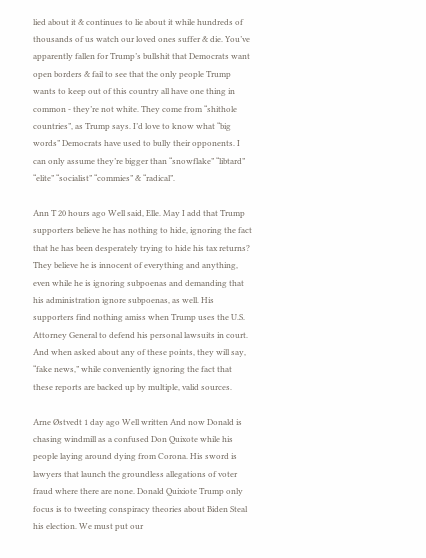lied about it & continues to lie about it while hundreds of thousands of us watch our loved ones suffer & die. You’ve apparently fallen for Trump’s bullshit that Democrats want open borders & fail to see that the only people Trump wants to keep out of this country all have one thing in common - they’re not white. They come from “shithole countries”, as Trump says. I’d love to know what “big words” Democrats have used to bully their opponents. I can only assume they’re bigger than “snowflake” “libtard” “elite” “socialist” “commies” & “radical”.

Ann T 20 hours ago Well said, Elle. May I add that Trump supporters believe he has nothing to hide, ignoring the fact that he has been desperately trying to hide his tax returns? They believe he is innocent of everything and anything, even while he is ignoring subpoenas and demanding that his administration ignore subpoenas, as well. His supporters find nothing amiss when Trump uses the U.S. Attorney General to defend his personal lawsuits in court. And when asked about any of these points, they will say, “fake news,” while conveniently ignoring the fact that these reports are backed up by multiple, valid sources.

Arne Østvedt 1 day ago Well written And now Donald is chasing windmill as a confused Don Quixote while his people laying around dying from Corona. His sword is lawyers that launch the groundless allegations of voter fraud where there are none. Donald Quixiote Trump only focus is to tweeting conspiracy theories about Biden Steal his election. We must put our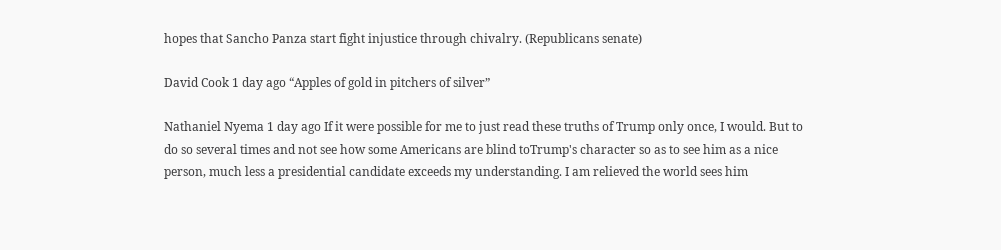hopes that Sancho Panza start fight injustice through chivalry. (Republicans senate)

David Cook 1 day ago “Apples of gold in pitchers of silver”

Nathaniel Nyema 1 day ago If it were possible for me to just read these truths of Trump only once, I would. But to do so several times and not see how some Americans are blind toTrump's character so as to see him as a nice person, much less a presidential candidate exceeds my understanding. I am relieved the world sees him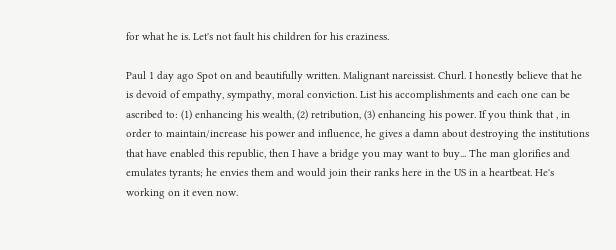for what he is. Let's not fault his children for his craziness.

Paul 1 day ago Spot on and beautifully written. Malignant narcissist. Churl. I honestly believe that he is devoid of empathy, sympathy, moral conviction. List his accomplishments and each one can be ascribed to: (1) enhancing his wealth, (2) retribution, (3) enhancing his power. If you think that , in order to maintain/increase his power and influence, he gives a damn about destroying the institutions that have enabled this republic, then I have a bridge you may want to buy... The man glorifies and emulates tyrants; he envies them and would join their ranks here in the US in a heartbeat. He's working on it even now.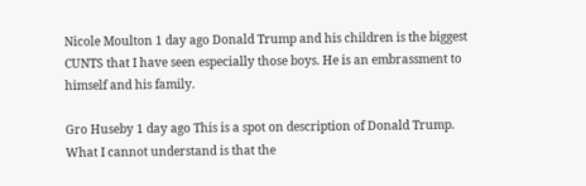Nicole Moulton 1 day ago Donald Trump and his children is the biggest CUNTS that I have seen especially those boys. He is an embrassment to himself and his family.

Gro Huseby 1 day ago This is a spot on description of Donald Trump. What I cannot understand is that the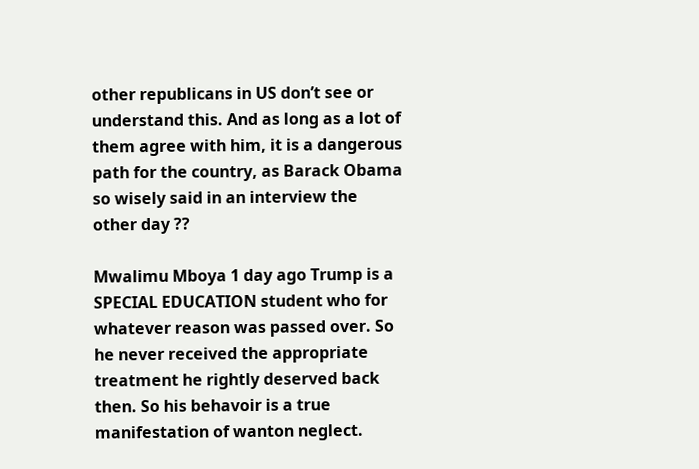other republicans in US don’t see or understand this. And as long as a lot of them agree with him, it is a dangerous path for the country, as Barack Obama so wisely said in an interview the other day ??

Mwalimu Mboya 1 day ago Trump is a SPECIAL EDUCATION student who for whatever reason was passed over. So he never received the appropriate treatment he rightly deserved back then. So his behavoir is a true manifestation of wanton neglect.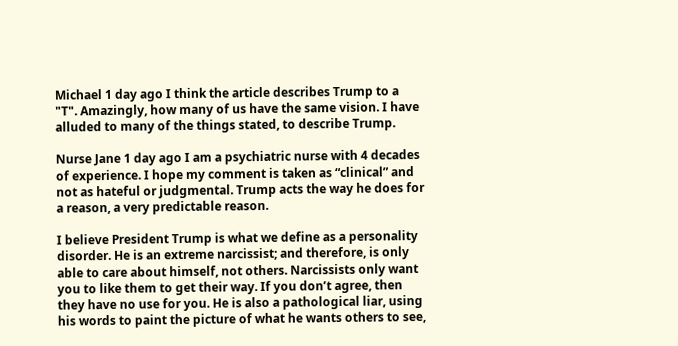Michael 1 day ago I think the article describes Trump to a "T". Amazingly, how many of us have the same vision. I have alluded to many of the things stated, to describe Trump.

Nurse Jane 1 day ago I am a psychiatric nurse with 4 decades of experience. I hope my comment is taken as “clinical” and not as hateful or judgmental. Trump acts the way he does for a reason, a very predictable reason.

I believe President Trump is what we define as a personality disorder. He is an extreme narcissist; and therefore, is only able to care about himself, not others. Narcissists only want you to like them to get their way. If you don’t agree, then they have no use for you. He is also a pathological liar, using his words to paint the picture of what he wants others to see,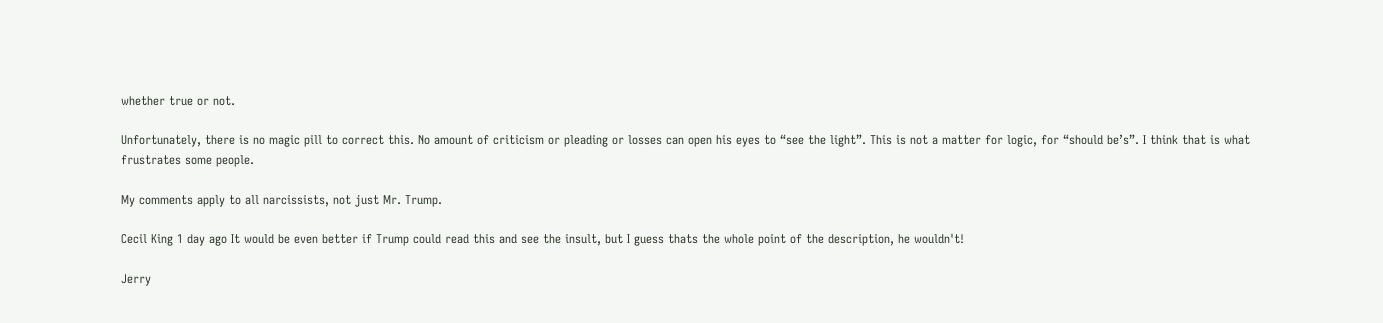whether true or not.

Unfortunately, there is no magic pill to correct this. No amount of criticism or pleading or losses can open his eyes to “see the light”. This is not a matter for logic, for “should be’s”. I think that is what frustrates some people.

My comments apply to all narcissists, not just Mr. Trump.

Cecil King 1 day ago It would be even better if Trump could read this and see the insult, but I guess thats the whole point of the description, he wouldn't!

Jerry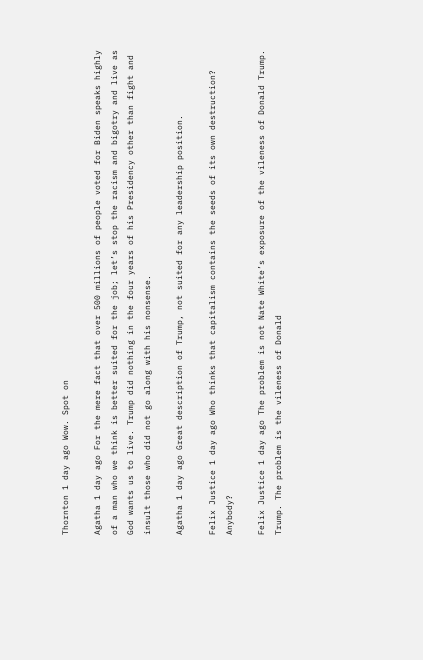Thornton 1 day ago Wow. Spot on

Agatha 1 day ago For the mere fact that over 500 millions of people voted for Biden speaks highly of a man who we think is better suited for the job; let’s stop the racism and bigotry and live as God wants us to live. Trump did nothing in the four years of his Presidency other than fight and insult those who did not go along with his nonsense.

Agatha 1 day ago Great description of Trump, not suited for any leadership position.

Felix Justice 1 day ago Who thinks that capitalism contains the seeds of its own destruction? Anybody?

Felix Justice 1 day ago The problem is not Nate White’s exposure of the vileness of Donald Trump. Trump. The problem is the vileness of Donald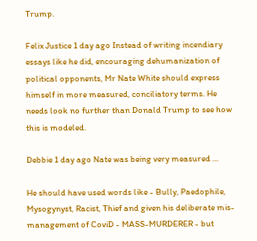Trump.

Felix Justice 1 day ago Instead of writing incendiary essays like he did, encouraging dehumanization of political opponents, Mr Nate White should express himself in more measured, conciliatory terms. He needs look no further than Donald Trump to see how this is modeled.

Debbie 1 day ago Nate was being very measured ...

He should have used words like - Bully, Paedophile, Mysogynyst, Racist, Thief and given his deliberate mis-management of CoviD - MASS-MURDERER - but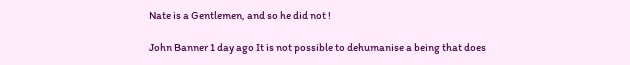Nate is a Gentlemen, and so he did not !

John Banner 1 day ago It is not possible to dehumanise a being that does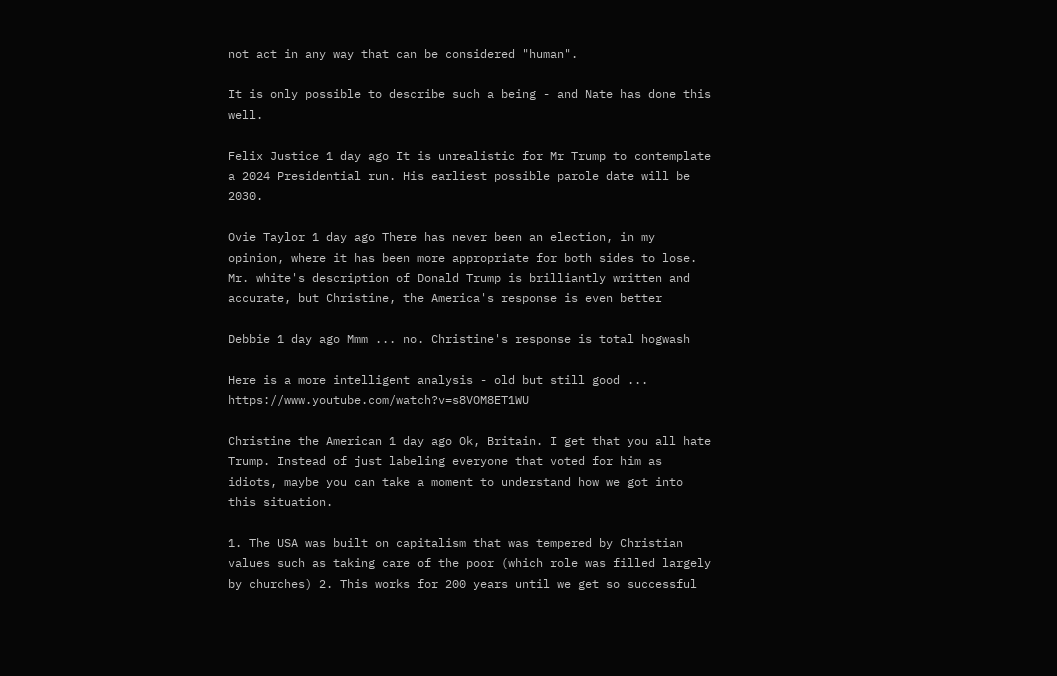not act in any way that can be considered "human".

It is only possible to describe such a being - and Nate has done this well.

Felix Justice 1 day ago It is unrealistic for Mr Trump to contemplate a 2024 Presidential run. His earliest possible parole date will be 2030.

Ovie Taylor 1 day ago There has never been an election, in my opinion, where it has been more appropriate for both sides to lose. Mr. white's description of Donald Trump is brilliantly written and accurate, but Christine, the America's response is even better

Debbie 1 day ago Mmm ... no. Christine's response is total hogwash

Here is a more intelligent analysis - old but still good ... https://www.youtube.com/watch?v=s8VOM8ET1WU

Christine the American 1 day ago Ok, Britain. I get that you all hate Trump. Instead of just labeling everyone that voted for him as idiots, maybe you can take a moment to understand how we got into this situation.

1. The USA was built on capitalism that was tempered by Christian values such as taking care of the poor (which role was filled largely by churches) 2. This works for 200 years until we get so successful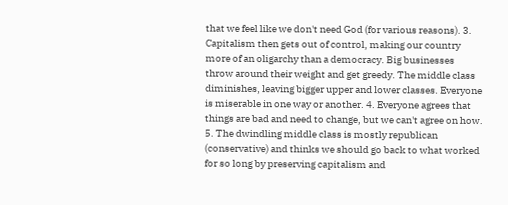that we feel like we don't need God (for various reasons). 3. Capitalism then gets out of control, making our country more of an oligarchy than a democracy. Big businesses throw around their weight and get greedy. The middle class diminishes, leaving bigger upper and lower classes. Everyone is miserable in one way or another. 4. Everyone agrees that things are bad and need to change, but we can't agree on how. 5. The dwindling middle class is mostly republican (conservative) and thinks we should go back to what worked for so long by preserving capitalism and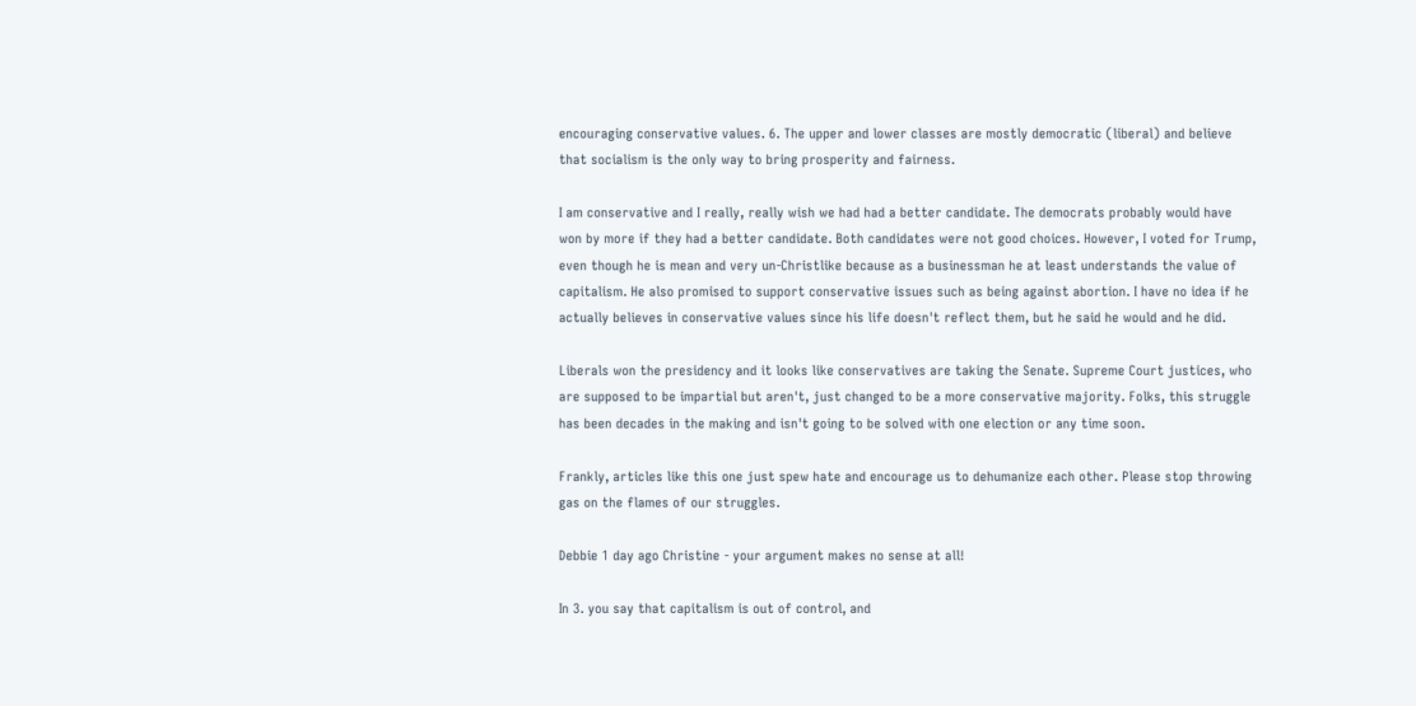encouraging conservative values. 6. The upper and lower classes are mostly democratic (liberal) and believe that socialism is the only way to bring prosperity and fairness.

I am conservative and I really, really wish we had had a better candidate. The democrats probably would have won by more if they had a better candidate. Both candidates were not good choices. However, I voted for Trump, even though he is mean and very un-Christlike because as a businessman he at least understands the value of capitalism. He also promised to support conservative issues such as being against abortion. I have no idea if he actually believes in conservative values since his life doesn't reflect them, but he said he would and he did.

Liberals won the presidency and it looks like conservatives are taking the Senate. Supreme Court justices, who are supposed to be impartial but aren't, just changed to be a more conservative majority. Folks, this struggle has been decades in the making and isn't going to be solved with one election or any time soon.

Frankly, articles like this one just spew hate and encourage us to dehumanize each other. Please stop throwing gas on the flames of our struggles.

Debbie 1 day ago Christine - your argument makes no sense at all!

In 3. you say that capitalism is out of control, and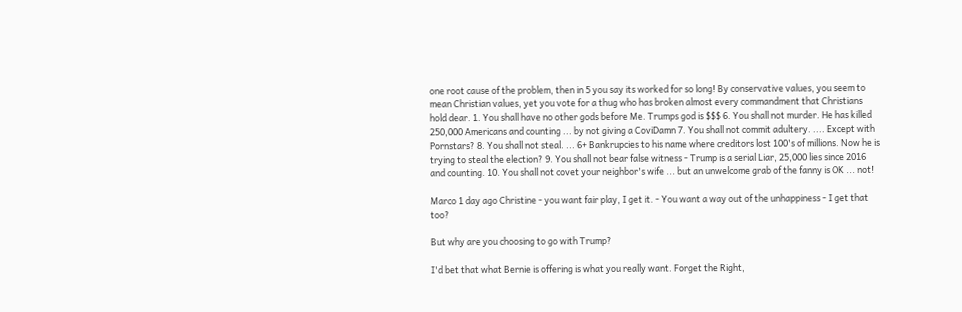one root cause of the problem, then in 5 you say its worked for so long! By conservative values, you seem to mean Christian values, yet you vote for a thug who has broken almost every commandment that Christians hold dear. 1. You shall have no other gods before Me. Trumps god is $$$ 6. You shall not murder. He has killed 250,000 Americans and counting ... by not giving a CoviDamn 7. You shall not commit adultery. .... Except with Pornstars? 8. You shall not steal. ... 6+ Bankrupcies to his name where creditors lost 100's of millions. Now he is trying to steal the election? 9. You shall not bear false witness - Trump is a serial Liar, 25,000 lies since 2016 and counting. 10. You shall not covet your neighbor's wife ... but an unwelcome grab of the fanny is OK ... not!

Marco 1 day ago Christine - you want fair play, I get it. - You want a way out of the unhappiness - I get that too?

But why are you choosing to go with Trump?

I'd bet that what Bernie is offering is what you really want. Forget the Right,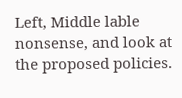Left, Middle lable nonsense, and look at the proposed policies.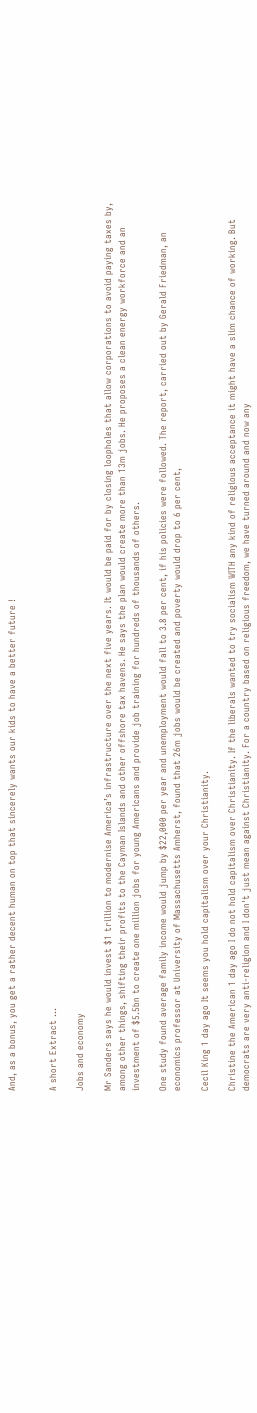And, as a bonus, you get a rather decent human on top that sincerely wants our kids to have a better future !


A short Extract ...

Jobs and economy

Mr Sanders says he would invest $1 trillion to modernise America’s infrastructure over the next five years. It would be paid for by closing loopholes that allow corporations to avoid paying taxes by, among other things, shifting their profits to the Cayman Islands and other offshore tax havens. He says the plan would create more than 13m jobs. He proposes a clean energy workforce and an investment of $5.5bn to create one million jobs for young Americans and provide job training for hundreds of thousands of others.

One study found average family income would jump by $22,000 per year and unemployment would fall to 3.8 per cent, if his policies were followed. The report, carried out by Gerald Friedman, an economics professor at University of Massachusetts Amherst, found that 26m jobs would be created and poverty would drop to 6 per cent,

Cecil King 1 day ago It seems you hold capitalism over your Christianity.

Christine the American 1 day ago I do not hold capitalism over Christianity. If the liberals wanted to try socialism WITH any kind of religious acceptance it might have a slim chance of working. But democrats are very anti-religion and I don't just mean against Christianity. For a country based on religious freedom, we have turned around and now any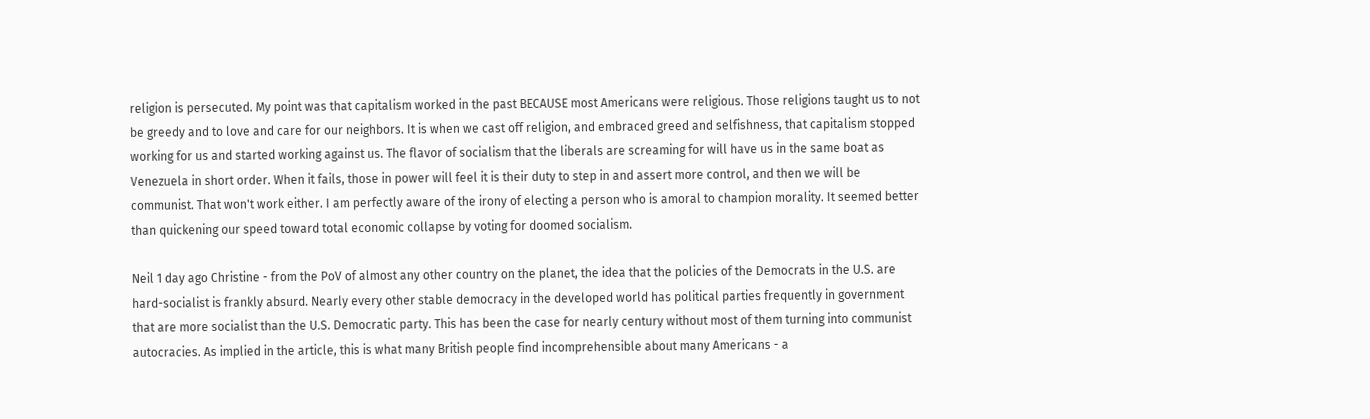religion is persecuted. My point was that capitalism worked in the past BECAUSE most Americans were religious. Those religions taught us to not be greedy and to love and care for our neighbors. It is when we cast off religion, and embraced greed and selfishness, that capitalism stopped working for us and started working against us. The flavor of socialism that the liberals are screaming for will have us in the same boat as Venezuela in short order. When it fails, those in power will feel it is their duty to step in and assert more control, and then we will be communist. That won't work either. I am perfectly aware of the irony of electing a person who is amoral to champion morality. It seemed better than quickening our speed toward total economic collapse by voting for doomed socialism.

Neil 1 day ago Christine - from the PoV of almost any other country on the planet, the idea that the policies of the Democrats in the U.S. are hard-socialist is frankly absurd. Nearly every other stable democracy in the developed world has political parties frequently in government that are more socialist than the U.S. Democratic party. This has been the case for nearly century without most of them turning into communist autocracies. As implied in the article, this is what many British people find incomprehensible about many Americans - a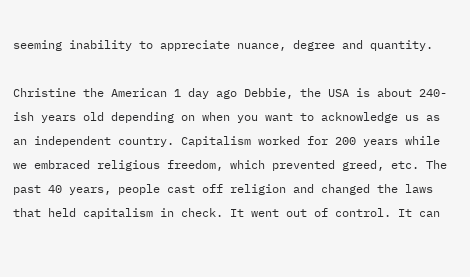seeming inability to appreciate nuance, degree and quantity.

Christine the American 1 day ago Debbie, the USA is about 240-ish years old depending on when you want to acknowledge us as an independent country. Capitalism worked for 200 years while we embraced religious freedom, which prevented greed, etc. The past 40 years, people cast off religion and changed the laws that held capitalism in check. It went out of control. It can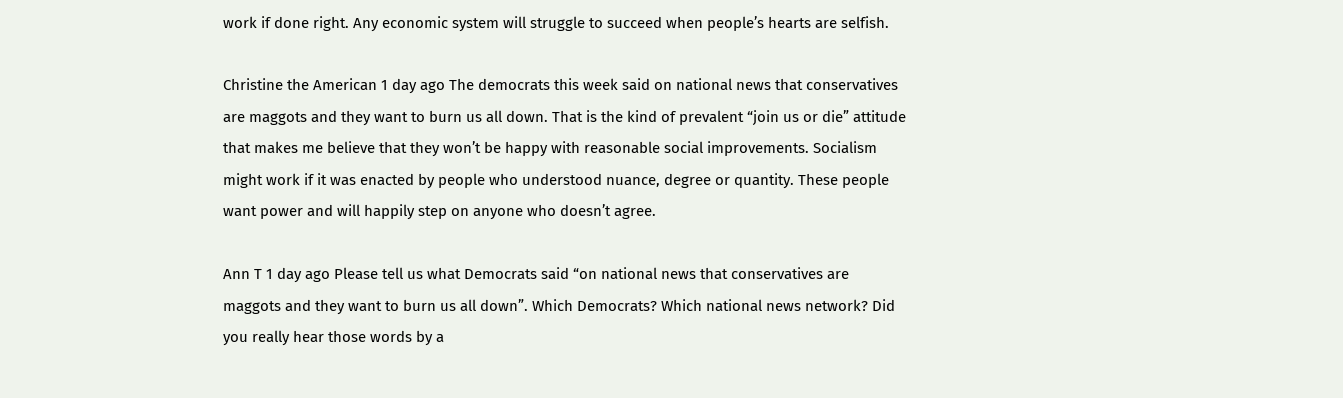work if done right. Any economic system will struggle to succeed when people’s hearts are selfish.

Christine the American 1 day ago The democrats this week said on national news that conservatives are maggots and they want to burn us all down. That is the kind of prevalent “join us or die” attitude that makes me believe that they won’t be happy with reasonable social improvements. Socialism might work if it was enacted by people who understood nuance, degree or quantity. These people want power and will happily step on anyone who doesn’t agree.

Ann T 1 day ago Please tell us what Democrats said “on national news that conservatives are maggots and they want to burn us all down”. Which Democrats? Which national news network? Did you really hear those words by a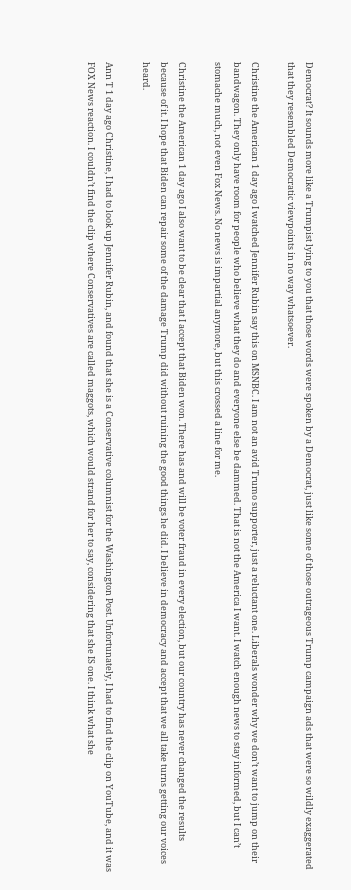Democrat? It sounds more like a Trumpist lying to you that those words were spoken by a Democrat, just like some of those outrageous Trump campaign ads that were so wildly exaggerated that they resembled Democratic viewpoints in no way whatsoever.

Christine the American 1 day ago I watched Jennifer Rubin say this on MSNBC. I am not an avid Trumo supporter, just a reluctant one. Liberals wonder why we don’t want to jump on their bandwagon. They only have room for people who believe what they do and everyone else be dammed. That is not the America I want. I watch enough news to stay informed, but I can’t stomache much, not even Fox News. No news is impartial anymore, but this crossed a line for me.

Christine the American 1 day ago I also want to be clear that I accept that Biden won. There has and will be voter fraud in every election, but our country has never changed the results because of it. I hope that Biden can repair some of the damage Trump did without ruining the good things he did. I believe in democracy and accept that we all take turns getting our voices heard.

Ann T 1 day ago Christine, I had to look up Jennifer Rubin, and found that she is a Conservative columnist for the Washington Post. Unfortunately, I had to find the clip on YouTube, and it was FOX News reaction. I couldn’t find the clip where Conservatives are called maggots, which would strand for her to say, considering that she IS one. I think what she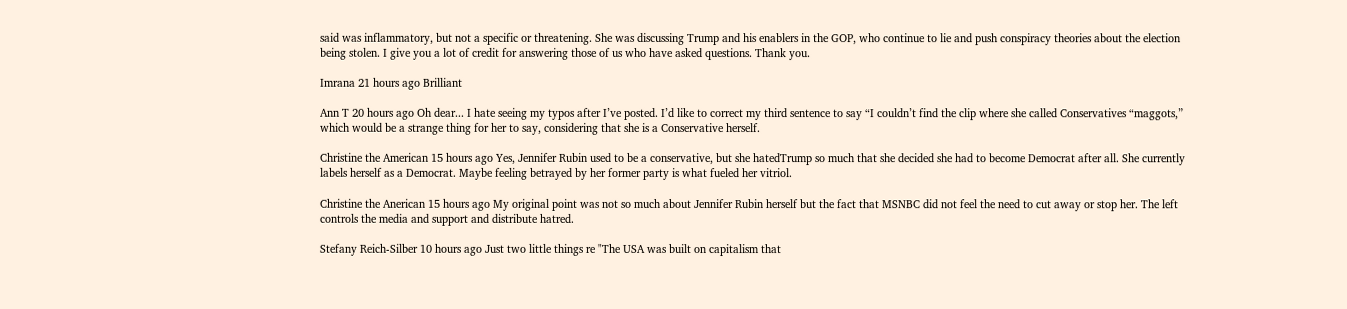said was inflammatory, but not a specific or threatening. She was discussing Trump and his enablers in the GOP, who continue to lie and push conspiracy theories about the election being stolen. I give you a lot of credit for answering those of us who have asked questions. Thank you.

Imrana 21 hours ago Brilliant

Ann T 20 hours ago Oh dear... I hate seeing my typos after I’ve posted. I’d like to correct my third sentence to say “I couldn’t find the clip where she called Conservatives “maggots,” which would be a strange thing for her to say, considering that she is a Conservative herself.

Christine the American 15 hours ago Yes, Jennifer Rubin used to be a conservative, but she hatedTrump so much that she decided she had to become Democrat after all. She currently labels herself as a Democrat. Maybe feeling betrayed by her former party is what fueled her vitriol.

Christine the Anerican 15 hours ago My original point was not so much about Jennifer Rubin herself but the fact that MSNBC did not feel the need to cut away or stop her. The left controls the media and support and distribute hatred.

Stefany Reich-Silber 10 hours ago Just two little things re "The USA was built on capitalism that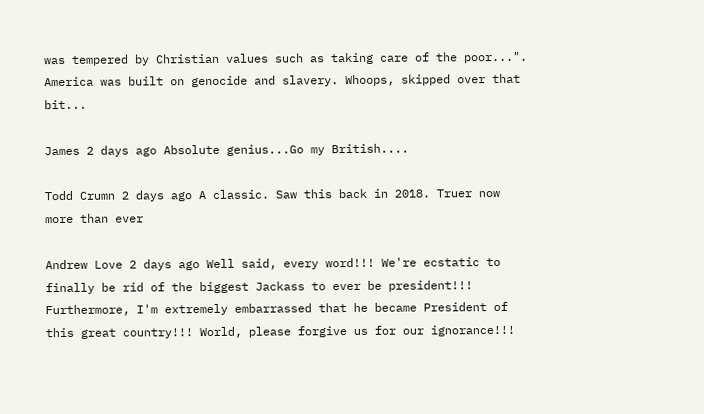was tempered by Christian values such as taking care of the poor...". America was built on genocide and slavery. Whoops, skipped over that bit...

James 2 days ago Absolute genius...Go my British....

Todd Crumn 2 days ago A classic. Saw this back in 2018. Truer now more than ever

Andrew Love 2 days ago Well said, every word!!! We're ecstatic to finally be rid of the biggest Jackass to ever be president!!! Furthermore, I'm extremely embarrassed that he became President of this great country!!! World, please forgive us for our ignorance!!!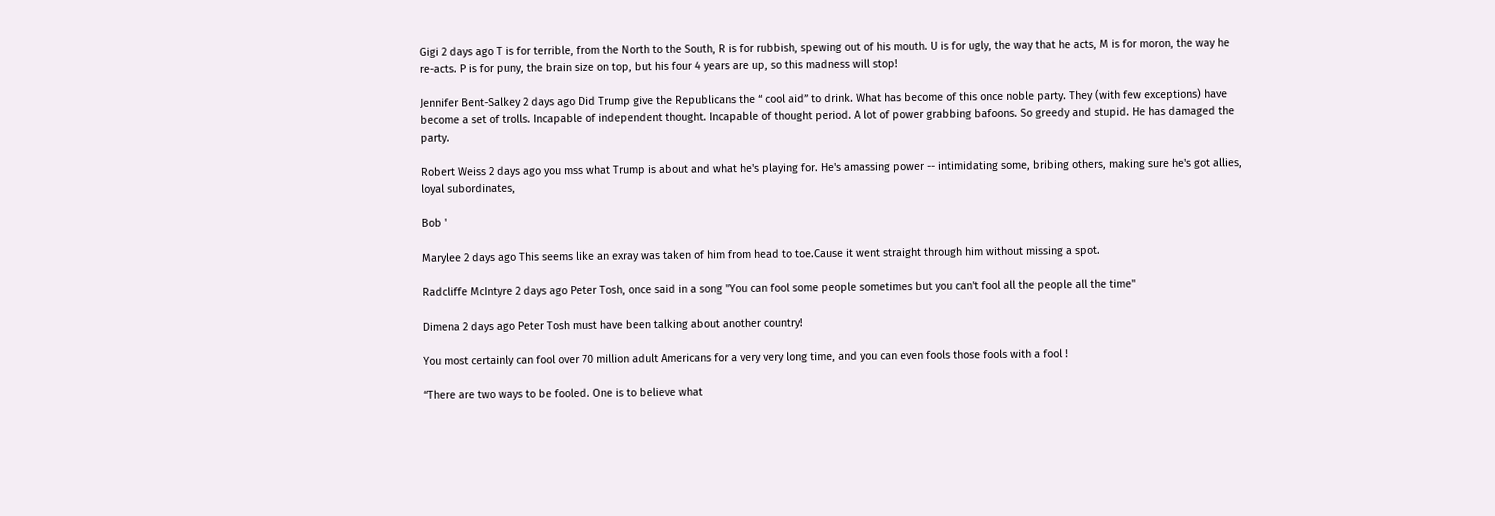Gigi 2 days ago T is for terrible, from the North to the South, R is for rubbish, spewing out of his mouth. U is for ugly, the way that he acts, M is for moron, the way he re-acts. P is for puny, the brain size on top, but his four 4 years are up, so this madness will stop!

Jennifer Bent-Salkey 2 days ago Did Trump give the Republicans the “ cool aid” to drink. What has become of this once noble party. They (with few exceptions) have become a set of trolls. Incapable of independent thought. Incapable of thought period. A lot of power grabbing bafoons. So greedy and stupid. He has damaged the party.

Robert Weiss 2 days ago you mss what Trump is about and what he's playing for. He's amassing power -- intimidating some, bribing others, making sure he's got allies, loyal subordinates,

Bob '

Marylee 2 days ago This seems like an exray was taken of him from head to toe.Cause it went straight through him without missing a spot.

Radcliffe McIntyre 2 days ago Peter Tosh, once said in a song "You can fool some people sometimes but you can't fool all the people all the time"

Dimena 2 days ago Peter Tosh must have been talking about another country!

You most certainly can fool over 70 million adult Americans for a very very long time, and you can even fools those fools with a fool !

“There are two ways to be fooled. One is to believe what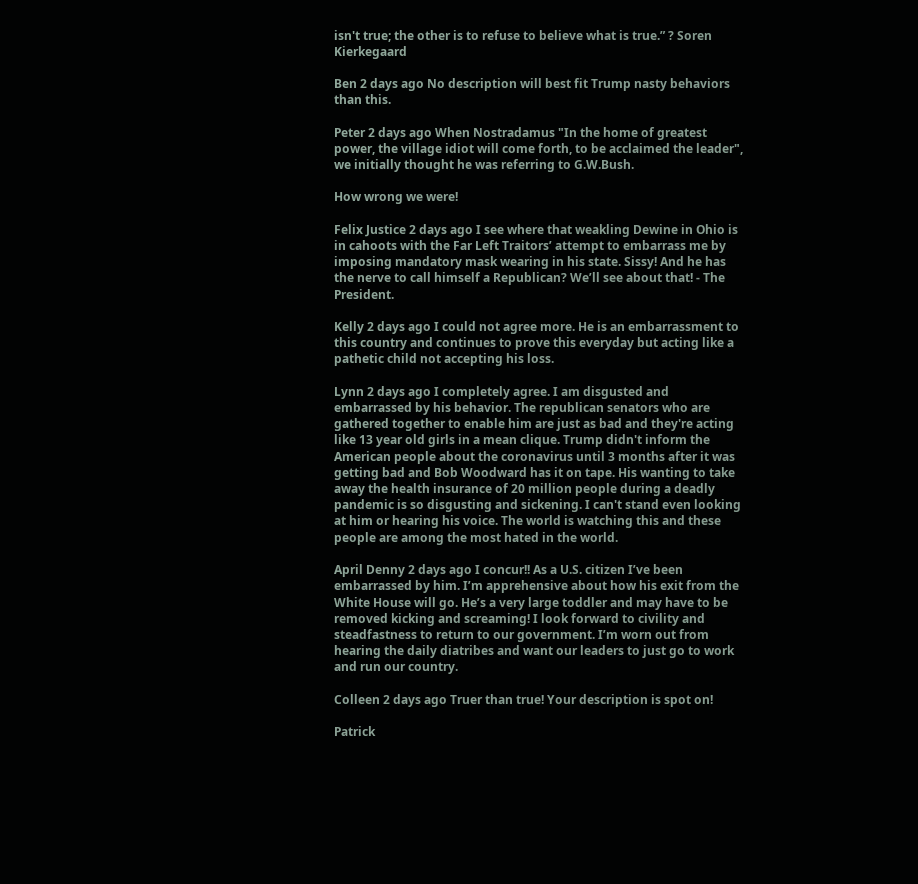isn't true; the other is to refuse to believe what is true.” ? Soren Kierkegaard

Ben 2 days ago No description will best fit Trump nasty behaviors than this.

Peter 2 days ago When Nostradamus "In the home of greatest power, the village idiot will come forth, to be acclaimed the leader", we initially thought he was referring to G.W.Bush.

How wrong we were!

Felix Justice 2 days ago I see where that weakling Dewine in Ohio is in cahoots with the Far Left Traitors’ attempt to embarrass me by imposing mandatory mask wearing in his state. Sissy! And he has the nerve to call himself a Republican? We’ll see about that! - The President.

Kelly 2 days ago I could not agree more. He is an embarrassment to this country and continues to prove this everyday but acting like a pathetic child not accepting his loss.

Lynn 2 days ago I completely agree. I am disgusted and embarrassed by his behavior. The republican senators who are gathered together to enable him are just as bad and they're acting like 13 year old girls in a mean clique. Trump didn't inform the American people about the coronavirus until 3 months after it was getting bad and Bob Woodward has it on tape. His wanting to take away the health insurance of 20 million people during a deadly pandemic is so disgusting and sickening. I can't stand even looking at him or hearing his voice. The world is watching this and these people are among the most hated in the world.

April Denny 2 days ago I concur!! As a U.S. citizen I’ve been embarrassed by him. I’m apprehensive about how his exit from the White House will go. He’s a very large toddler and may have to be removed kicking and screaming! I look forward to civility and steadfastness to return to our government. I’m worn out from hearing the daily diatribes and want our leaders to just go to work and run our country.

Colleen 2 days ago Truer than true! Your description is spot on!

Patrick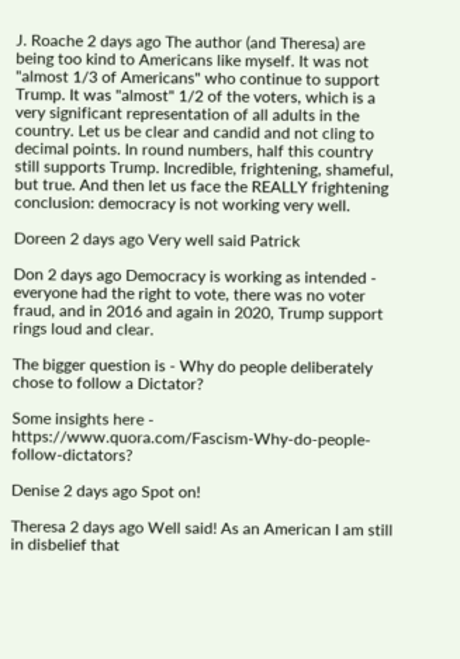J. Roache 2 days ago The author (and Theresa) are being too kind to Americans like myself. It was not "almost 1/3 of Americans" who continue to support Trump. It was "almost" 1/2 of the voters, which is a very significant representation of all adults in the country. Let us be clear and candid and not cling to decimal points. In round numbers, half this country still supports Trump. Incredible, frightening, shameful, but true. And then let us face the REALLY frightening conclusion: democracy is not working very well.

Doreen 2 days ago Very well said Patrick

Don 2 days ago Democracy is working as intended - everyone had the right to vote, there was no voter fraud, and in 2016 and again in 2020, Trump support rings loud and clear.

The bigger question is - Why do people deliberately chose to follow a Dictator?

Some insights here - https://www.quora.com/Fascism-Why-do-people-follow-dictators?

Denise 2 days ago Spot on!

Theresa 2 days ago Well said! As an American I am still in disbelief that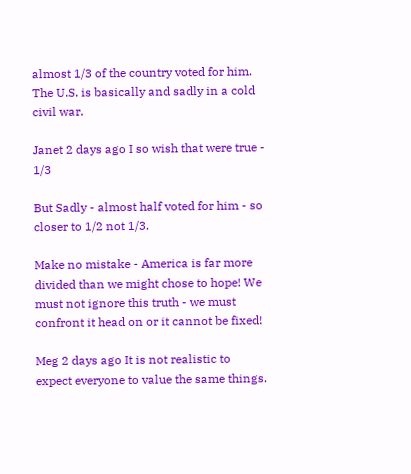almost 1/3 of the country voted for him. The U.S. is basically and sadly in a cold civil war.

Janet 2 days ago I so wish that were true - 1/3

But Sadly - almost half voted for him - so closer to 1/2 not 1/3.

Make no mistake - America is far more divided than we might chose to hope! We must not ignore this truth - we must confront it head on or it cannot be fixed!

Meg 2 days ago It is not realistic to expect everyone to value the same things.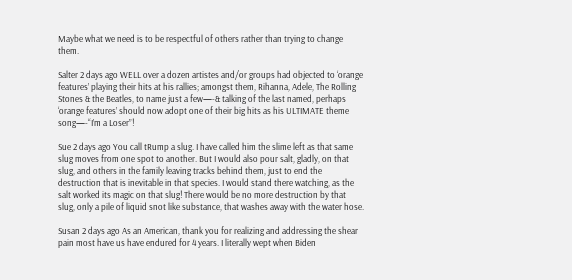Maybe what we need is to be respectful of others rather than trying to change them.

Salter 2 days ago WELL over a dozen artistes and/or groups had objected to ‘orange features’ playing their hits at his rallies; amongst them, Rihanna, Adele, The Rolling Stones & the Beatles, to name just a few—-& talking of the last named, perhaps ‘orange features’ should now adopt one of their big hits as his ULTIMATE theme song—-“I’m a Loser”!

Sue 2 days ago You call tRump a slug. I have called him the slime left as that same slug moves from one spot to another. But I would also pour salt, gladly, on that slug, and others in the family leaving tracks behind them, just to end the destruction that is inevitable in that species. I would stand there watching, as the salt worked its magic on that slug! There would be no more destruction by that slug, only a pile of liquid snot like substance, that washes away with the water hose.

Susan 2 days ago As an American, thank you for realizing and addressing the shear pain most have us have endured for 4 years. I literally wept when Biden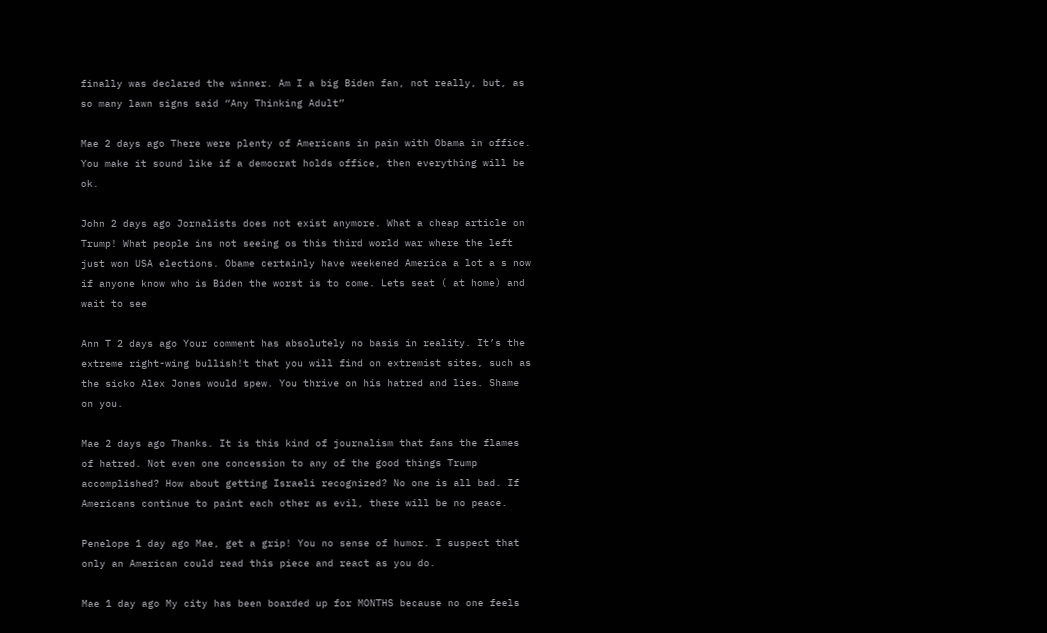finally was declared the winner. Am I a big Biden fan, not really, but, as so many lawn signs said “Any Thinking Adult”

Mae 2 days ago There were plenty of Americans in pain with Obama in office. You make it sound like if a democrat holds office, then everything will be ok.

John 2 days ago Jornalists does not exist anymore. What a cheap article on Trump! What people ins not seeing os this third world war where the left just won USA elections. Obame certainly have weekened America a lot a s now if anyone know who is Biden the worst is to come. Lets seat ( at home) and wait to see

Ann T 2 days ago Your comment has absolutely no basis in reality. It’s the extreme right-wing bullish!t that you will find on extremist sites, such as the sicko Alex Jones would spew. You thrive on his hatred and lies. Shame on you.

Mae 2 days ago Thanks. It is this kind of journalism that fans the flames of hatred. Not even one concession to any of the good things Trump accomplished? How about getting Israeli recognized? No one is all bad. If Americans continue to paint each other as evil, there will be no peace.

Penelope 1 day ago Mae, get a grip! You no sense of humor. I suspect that only an American could read this piece and react as you do.

Mae 1 day ago My city has been boarded up for MONTHS because no one feels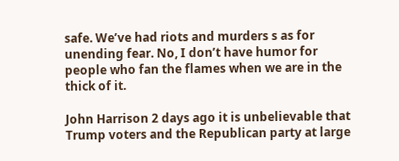safe. We’ve had riots and murders s as for unending fear. No, I don’t have humor for people who fan the flames when we are in the thick of it.

John Harrison 2 days ago it is unbelievable that Trump voters and the Republican party at large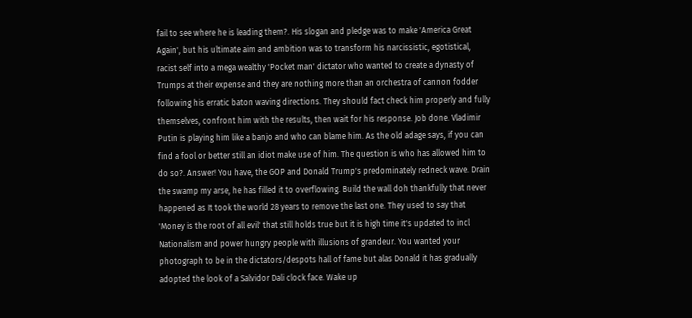fail to see where he is leading them?. His slogan and pledge was to make 'America Great Again', but his ultimate aim and ambition was to transform his narcissistic, egotistical, racist self into a mega wealthy 'Pocket man' dictator who wanted to create a dynasty of Trumps at their expense and they are nothing more than an orchestra of cannon fodder following his erratic baton waving directions. They should fact check him properly and fully themselves, confront him with the results, then wait for his response. Job done. Vladimir Putin is playing him like a banjo and who can blame him. As the old adage says, if you can find a fool or better still an idiot make use of him. The question is who has allowed him to do so?. Answer! You have, the GOP and Donald Trump's predominately redneck wave. Drain the swamp my arse, he has filled it to overflowing. Build the wall doh thankfully that never happened as It took the world 28 years to remove the last one. They used to say that 'Money is the root of all evil' that still holds true but it is high time it's updated to incl Nationalism and power hungry people with illusions of grandeur. You wanted your photograph to be in the dictators/despots hall of fame but alas Donald it has gradually adopted the look of a Salvidor Dali clock face. Wake up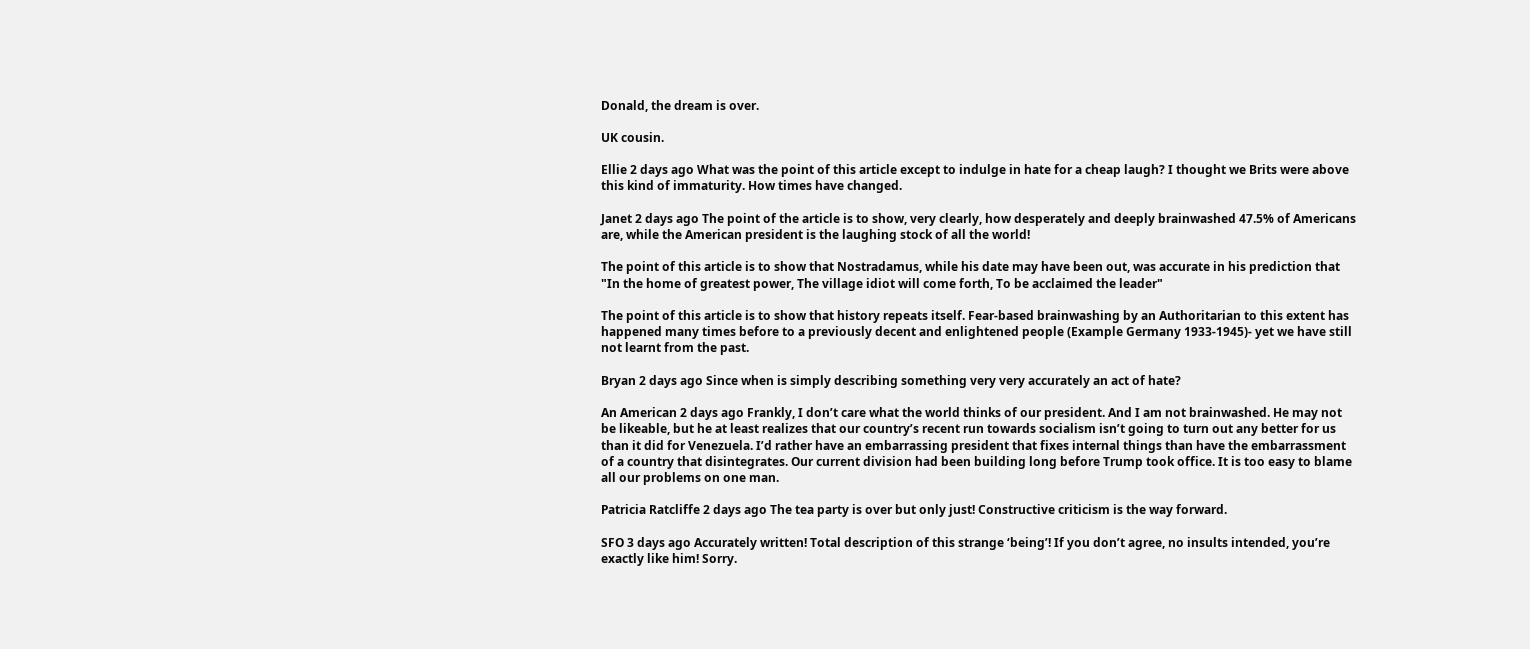Donald, the dream is over.

UK cousin.

Ellie 2 days ago What was the point of this article except to indulge in hate for a cheap laugh? I thought we Brits were above this kind of immaturity. How times have changed.

Janet 2 days ago The point of the article is to show, very clearly, how desperately and deeply brainwashed 47.5% of Americans are, while the American president is the laughing stock of all the world!

The point of this article is to show that Nostradamus, while his date may have been out, was accurate in his prediction that "In the home of greatest power, The village idiot will come forth, To be acclaimed the leader"

The point of this article is to show that history repeats itself. Fear-based brainwashing by an Authoritarian to this extent has happened many times before to a previously decent and enlightened people (Example Germany 1933-1945)- yet we have still not learnt from the past.

Bryan 2 days ago Since when is simply describing something very very accurately an act of hate?

An American 2 days ago Frankly, I don’t care what the world thinks of our president. And I am not brainwashed. He may not be likeable, but he at least realizes that our country’s recent run towards socialism isn’t going to turn out any better for us than it did for Venezuela. I’d rather have an embarrassing president that fixes internal things than have the embarrassment of a country that disintegrates. Our current division had been building long before Trump took office. It is too easy to blame all our problems on one man.

Patricia Ratcliffe 2 days ago The tea party is over but only just! Constructive criticism is the way forward.

SFO 3 days ago Accurately written! Total description of this strange ‘being’! If you don’t agree, no insults intended, you’re exactly like him! Sorry.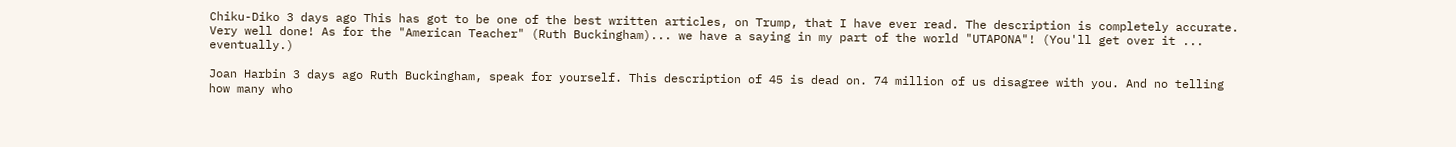Chiku-Diko 3 days ago This has got to be one of the best written articles, on Trump, that I have ever read. The description is completely accurate. Very well done! As for the "American Teacher" (Ruth Buckingham)... we have a saying in my part of the world "UTAPONA"! (You'll get over it ... eventually.)

Joan Harbin 3 days ago Ruth Buckingham, speak for yourself. This description of 45 is dead on. 74 million of us disagree with you. And no telling how many who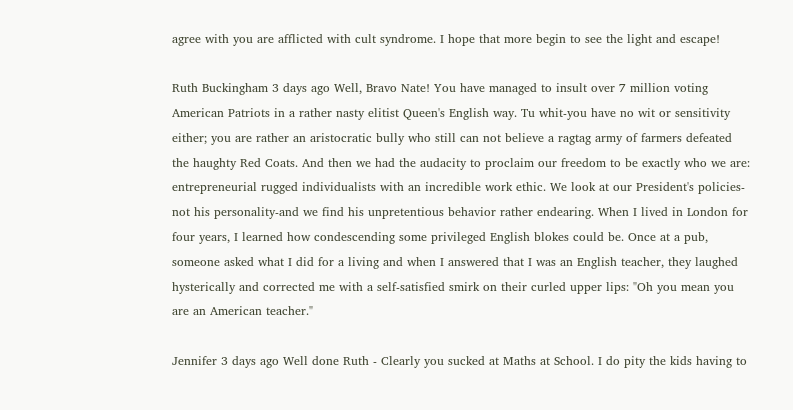agree with you are afflicted with cult syndrome. I hope that more begin to see the light and escape!

Ruth Buckingham 3 days ago Well, Bravo Nate! You have managed to insult over 7 million voting American Patriots in a rather nasty elitist Queen's English way. Tu whit-you have no wit or sensitivity either; you are rather an aristocratic bully who still can not believe a ragtag army of farmers defeated the haughty Red Coats. And then we had the audacity to proclaim our freedom to be exactly who we are: entrepreneurial rugged individualists with an incredible work ethic. We look at our President's policies- not his personality-and we find his unpretentious behavior rather endearing. When I lived in London for four years, I learned how condescending some privileged English blokes could be. Once at a pub, someone asked what I did for a living and when I answered that I was an English teacher, they laughed hysterically and corrected me with a self-satisfied smirk on their curled upper lips: "Oh you mean you are an American teacher."

Jennifer 3 days ago Well done Ruth - Clearly you sucked at Maths at School. I do pity the kids having to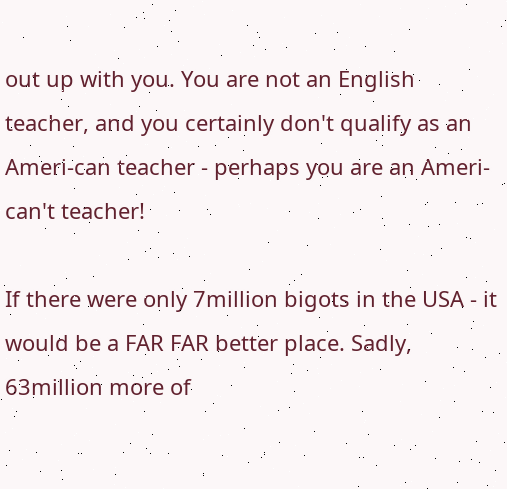out up with you. You are not an English teacher, and you certainly don't qualify as an Ameri-can teacher - perhaps you are an Ameri-can't teacher!

If there were only 7million bigots in the USA - it would be a FAR FAR better place. Sadly, 63million more of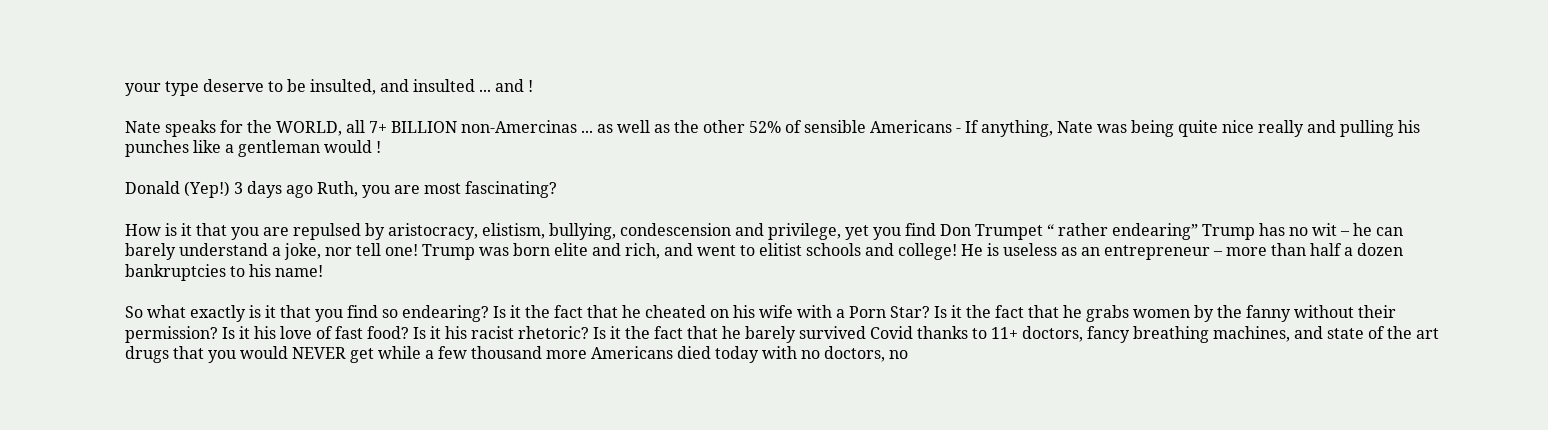your type deserve to be insulted, and insulted ... and !

Nate speaks for the WORLD, all 7+ BILLION non-Amercinas ... as well as the other 52% of sensible Americans - If anything, Nate was being quite nice really and pulling his punches like a gentleman would !

Donald (Yep!) 3 days ago Ruth, you are most fascinating?

How is it that you are repulsed by aristocracy, elistism, bullying, condescension and privilege, yet you find Don Trumpet “ rather endearing” Trump has no wit – he can barely understand a joke, nor tell one! Trump was born elite and rich, and went to elitist schools and college! He is useless as an entrepreneur – more than half a dozen bankruptcies to his name!

So what exactly is it that you find so endearing? Is it the fact that he cheated on his wife with a Porn Star? Is it the fact that he grabs women by the fanny without their permission? Is it his love of fast food? Is it his racist rhetoric? Is it the fact that he barely survived Covid thanks to 11+ doctors, fancy breathing machines, and state of the art drugs that you would NEVER get while a few thousand more Americans died today with no doctors, no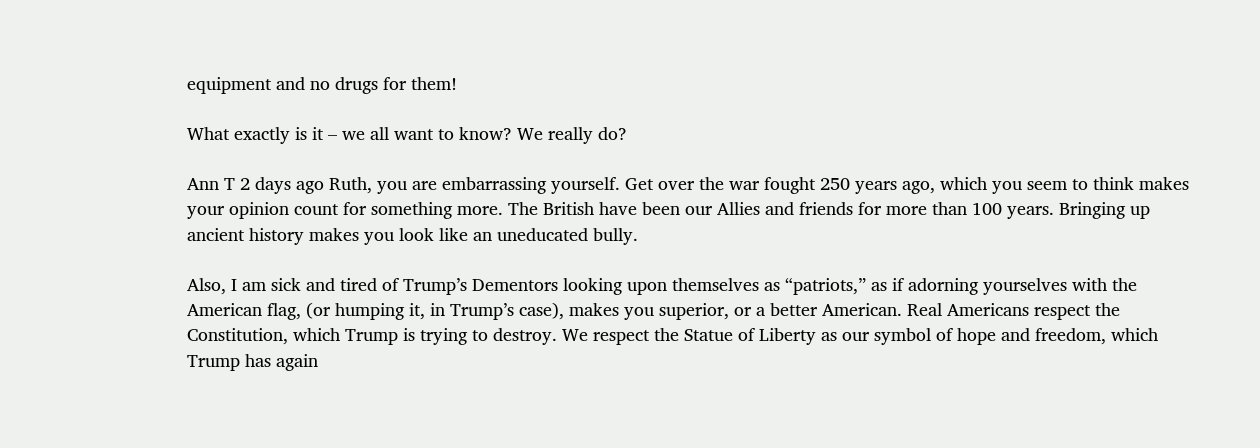equipment and no drugs for them!

What exactly is it – we all want to know? We really do?

Ann T 2 days ago Ruth, you are embarrassing yourself. Get over the war fought 250 years ago, which you seem to think makes your opinion count for something more. The British have been our Allies and friends for more than 100 years. Bringing up ancient history makes you look like an uneducated bully.

Also, I am sick and tired of Trump’s Dementors looking upon themselves as “patriots,” as if adorning yourselves with the American flag, (or humping it, in Trump’s case), makes you superior, or a better American. Real Americans respect the Constitution, which Trump is trying to destroy. We respect the Statue of Liberty as our symbol of hope and freedom, which Trump has again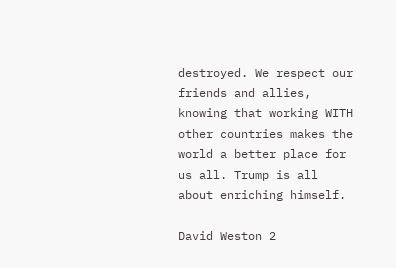destroyed. We respect our friends and allies, knowing that working WITH other countries makes the world a better place for us all. Trump is all about enriching himself.

David Weston 2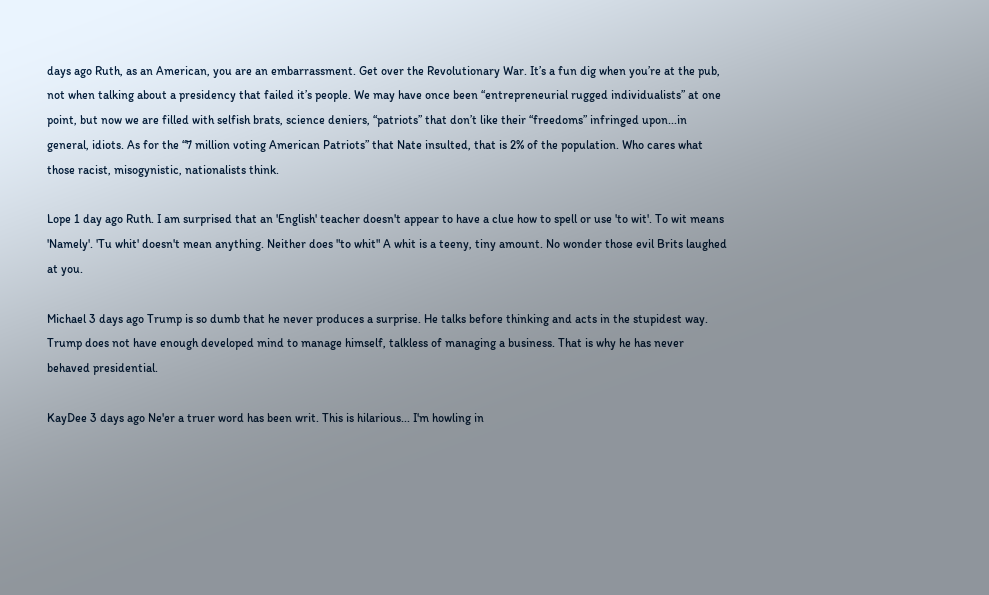days ago Ruth, as an American, you are an embarrassment. Get over the Revolutionary War. It’s a fun dig when you’re at the pub, not when talking about a presidency that failed it’s people. We may have once been “entrepreneurial rugged individualists” at one point, but now we are filled with selfish brats, science deniers, “patriots” that don’t like their “freedoms” infringed upon...in general, idiots. As for the “7 million voting American Patriots” that Nate insulted, that is 2% of the population. Who cares what those racist, misogynistic, nationalists think.

Lope 1 day ago Ruth. I am surprised that an 'English' teacher doesn't appear to have a clue how to spell or use 'to wit'. To wit means 'Namely'. 'Tu whit' doesn't mean anything. Neither does "to whit" A whit is a teeny, tiny amount. No wonder those evil Brits laughed at you.

Michael 3 days ago Trump is so dumb that he never produces a surprise. He talks before thinking and acts in the stupidest way. Trump does not have enough developed mind to manage himself, talkless of managing a business. That is why he has never behaved presidential.

KayDee 3 days ago Ne'er a truer word has been writ. This is hilarious... I'm howling in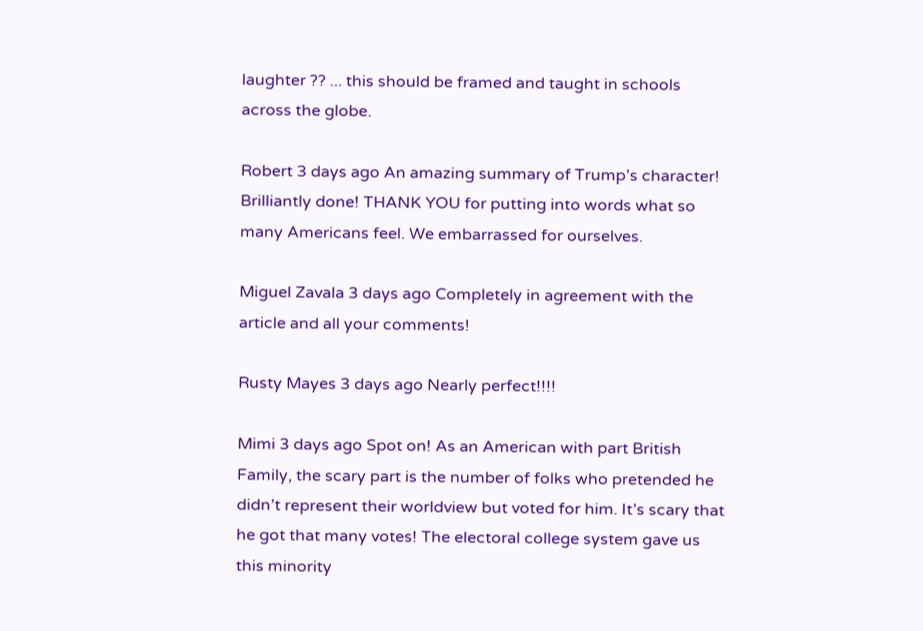laughter ?? ... this should be framed and taught in schools across the globe.

Robert 3 days ago An amazing summary of Trump’s character! Brilliantly done! THANK YOU for putting into words what so many Americans feel. We embarrassed for ourselves.

Miguel Zavala 3 days ago Completely in agreement with the article and all your comments!

Rusty Mayes 3 days ago Nearly perfect!!!!

Mimi 3 days ago Spot on! As an American with part British Family, the scary part is the number of folks who pretended he didn’t represent their worldview but voted for him. It’s scary that he got that many votes! The electoral college system gave us this minority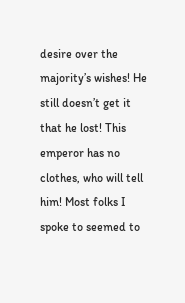desire over the majority’s wishes! He still doesn’t get it that he lost! This emperor has no clothes, who will tell him! Most folks I spoke to seemed to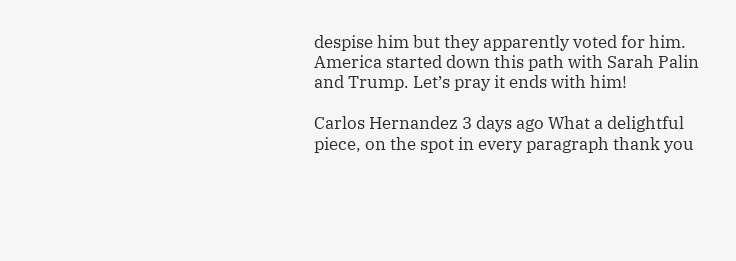despise him but they apparently voted for him. America started down this path with Sarah Palin and Trump. Let’s pray it ends with him!

Carlos Hernandez 3 days ago What a delightful piece, on the spot in every paragraph thank you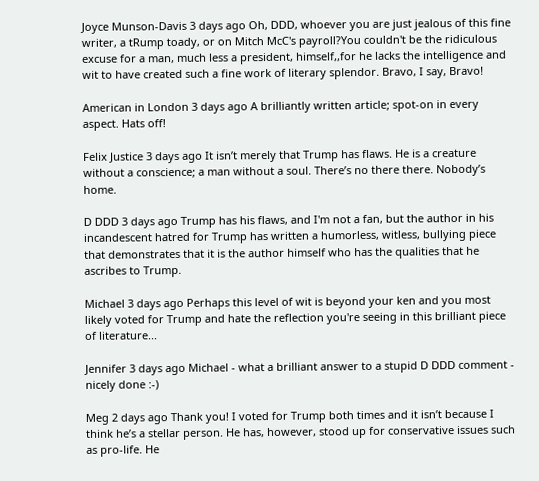Joyce Munson-Davis 3 days ago Oh, DDD, whoever you are just jealous of this fine writer, a tRump toady, or on Mitch McC's payroll?You couldn't be the ridiculous excuse for a man, much less a president, himself,,for he lacks the intelligence and wit to have created such a fine work of literary splendor. Bravo, I say, Bravo!

American in London 3 days ago A brilliantly written article; spot-on in every aspect. Hats off!

Felix Justice 3 days ago It isn’t merely that Trump has flaws. He is a creature without a conscience; a man without a soul. There’s no there there. Nobody’s home.

D DDD 3 days ago Trump has his flaws, and I'm not a fan, but the author in his incandescent hatred for Trump has written a humorless, witless, bullying piece that demonstrates that it is the author himself who has the qualities that he ascribes to Trump.

Michael 3 days ago Perhaps this level of wit is beyond your ken and you most likely voted for Trump and hate the reflection you're seeing in this brilliant piece of literature...

Jennifer 3 days ago Michael - what a brilliant answer to a stupid D DDD comment - nicely done :-)

Meg 2 days ago Thank you! I voted for Trump both times and it isn’t because I think he’s a stellar person. He has, however, stood up for conservative issues such as pro-life. He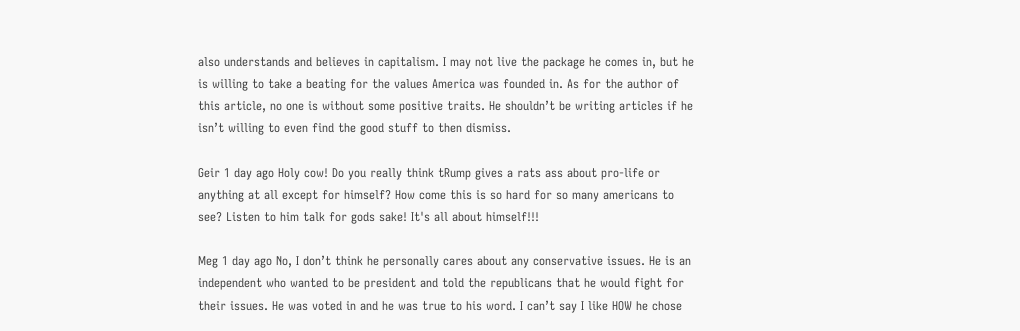also understands and believes in capitalism. I may not live the package he comes in, but he is willing to take a beating for the values America was founded in. As for the author of this article, no one is without some positive traits. He shouldn’t be writing articles if he isn’t willing to even find the good stuff to then dismiss.

Geir 1 day ago Holy cow! Do you really think tRump gives a rats ass about pro-life or anything at all except for himself? How come this is so hard for so many americans to see? Listen to him talk for gods sake! It's all about himself!!!

Meg 1 day ago No, I don’t think he personally cares about any conservative issues. He is an independent who wanted to be president and told the republicans that he would fight for their issues. He was voted in and he was true to his word. I can’t say I like HOW he chose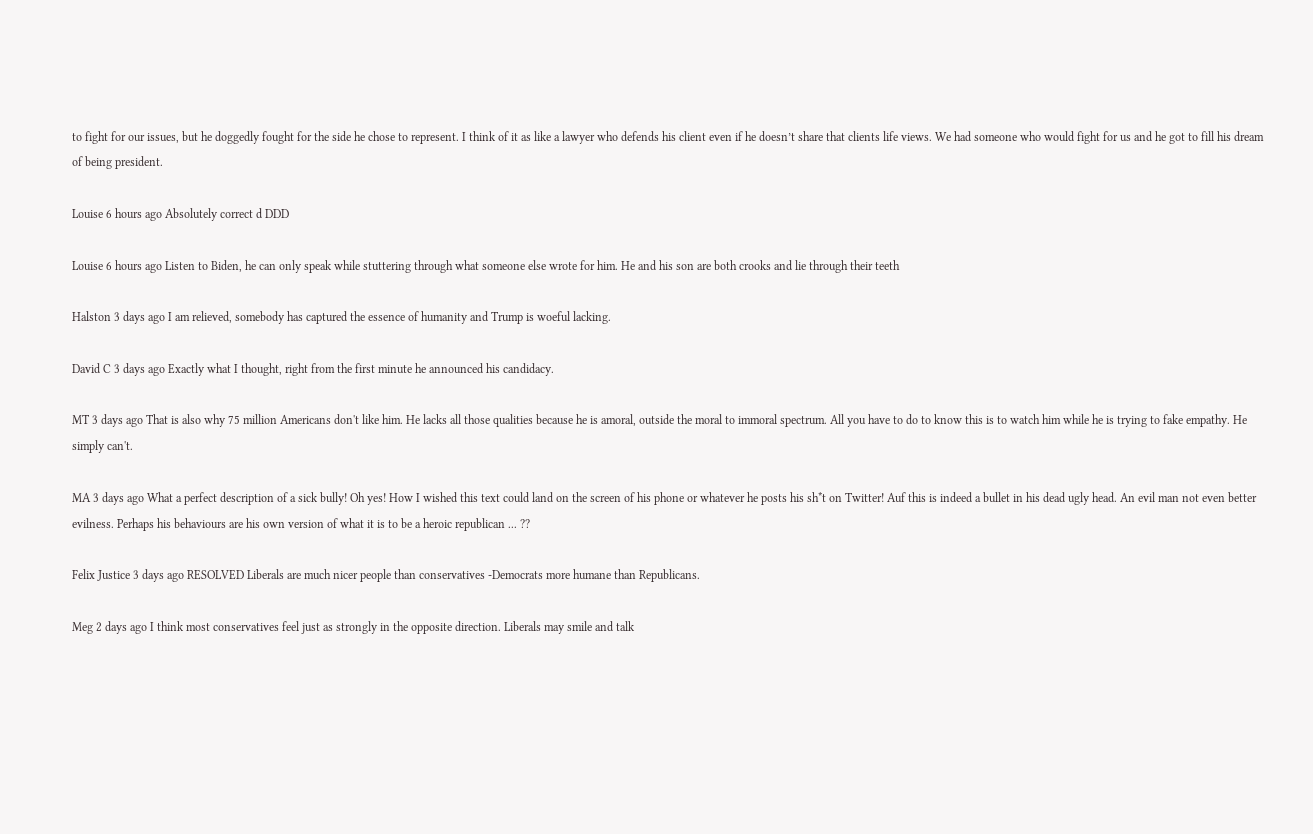to fight for our issues, but he doggedly fought for the side he chose to represent. I think of it as like a lawyer who defends his client even if he doesn’t share that clients life views. We had someone who would fight for us and he got to fill his dream of being president.

Louise 6 hours ago Absolutely correct d DDD

Louise 6 hours ago Listen to Biden, he can only speak while stuttering through what someone else wrote for him. He and his son are both crooks and lie through their teeth

Halston 3 days ago I am relieved, somebody has captured the essence of humanity and Trump is woeful lacking.

David C 3 days ago Exactly what I thought, right from the first minute he announced his candidacy.

MT 3 days ago That is also why 75 million Americans don't like him. He lacks all those qualities because he is amoral, outside the moral to immoral spectrum. All you have to do to know this is to watch him while he is trying to fake empathy. He simply can't.

MA 3 days ago What a perfect description of a sick bully! Oh yes! How I wished this text could land on the screen of his phone or whatever he posts his sh*t on Twitter! Auf this is indeed a bullet in his dead ugly head. An evil man not even better evilness. Perhaps his behaviours are his own version of what it is to be a heroic republican ... ??

Felix Justice 3 days ago RESOLVED Liberals are much nicer people than conservatives -Democrats more humane than Republicans.

Meg 2 days ago I think most conservatives feel just as strongly in the opposite direction. Liberals may smile and talk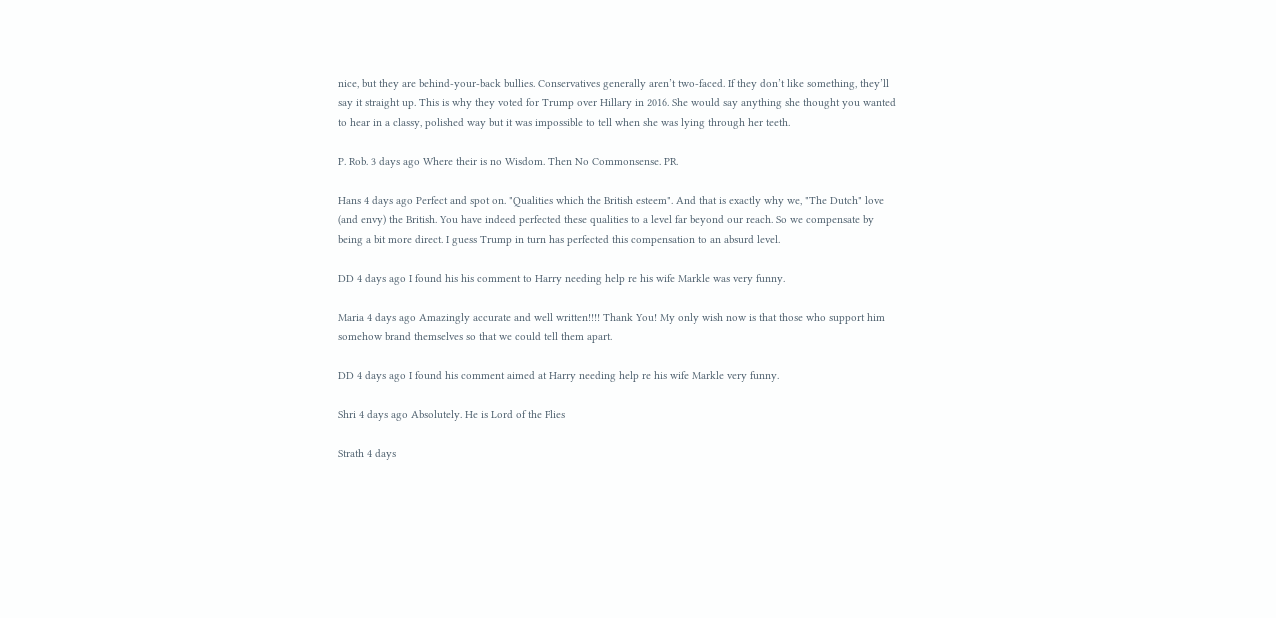nice, but they are behind-your-back bullies. Conservatives generally aren’t two-faced. If they don’t like something, they’ll say it straight up. This is why they voted for Trump over Hillary in 2016. She would say anything she thought you wanted to hear in a classy, polished way but it was impossible to tell when she was lying through her teeth.

P. Rob. 3 days ago Where their is no Wisdom. Then No Commonsense. PR.

Hans 4 days ago Perfect and spot on. "Qualities which the British esteem". And that is exactly why we, "The Dutch" love (and envy) the British. You have indeed perfected these qualities to a level far beyond our reach. So we compensate by being a bit more direct. I guess Trump in turn has perfected this compensation to an absurd level.

DD 4 days ago I found his his comment to Harry needing help re his wife Markle was very funny.

Maria 4 days ago Amazingly accurate and well written!!!! Thank You! My only wish now is that those who support him somehow brand themselves so that we could tell them apart.

DD 4 days ago I found his comment aimed at Harry needing help re his wife Markle very funny.

Shri 4 days ago Absolutely. He is Lord of the Flies

Strath 4 days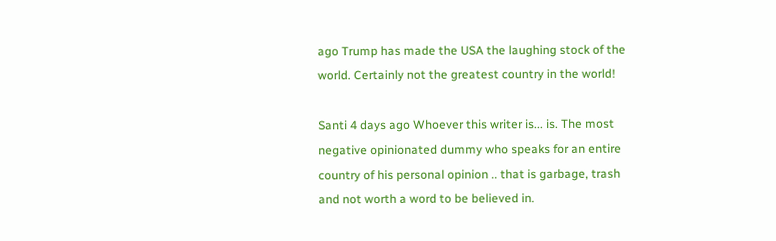ago Trump has made the USA the laughing stock of the world. Certainly not the greatest country in the world!

Santi 4 days ago Whoever this writer is... is. The most negative opinionated dummy who speaks for an entire country of his personal opinion .. that is garbage, trash and not worth a word to be believed in.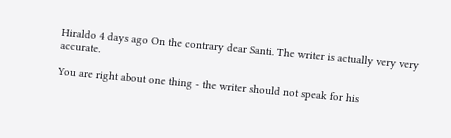Hiraldo 4 days ago On the contrary dear Santi. The writer is actually very very accurate.

You are right about one thing - the writer should not speak for his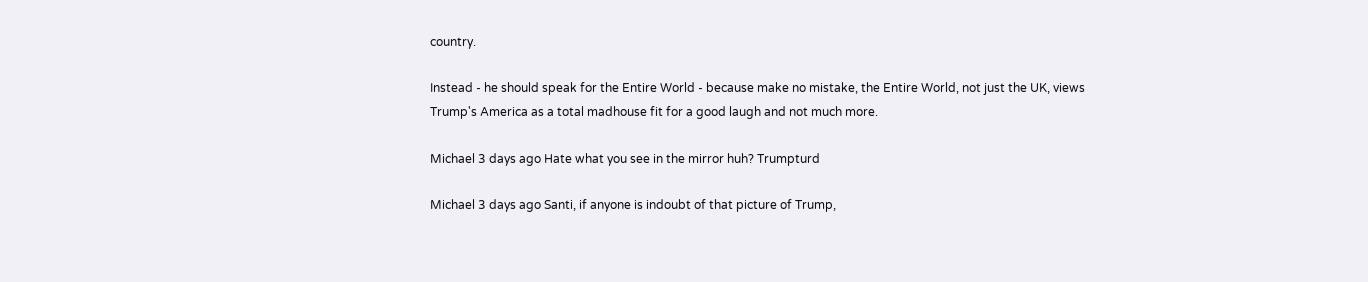country.

Instead - he should speak for the Entire World - because make no mistake, the Entire World, not just the UK, views Trump's America as a total madhouse fit for a good laugh and not much more.

Michael 3 days ago Hate what you see in the mirror huh? Trumpturd

Michael 3 days ago Santi, if anyone is indoubt of that picture of Trump,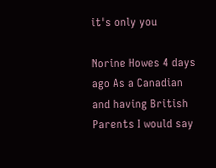it's only you

Norine Howes 4 days ago As a Canadian and having British Parents I would say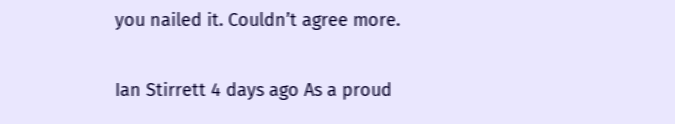you nailed it. Couldn’t agree more.

Ian Stirrett 4 days ago As a proud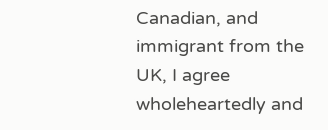Canadian, and immigrant from the UK, I agree wholeheartedly and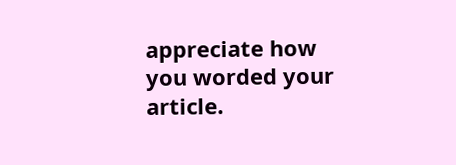appreciate how you worded your article.